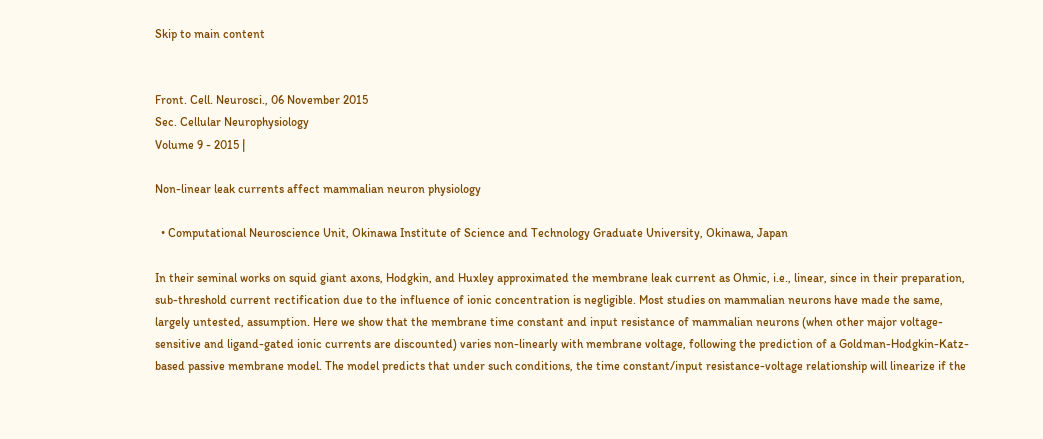Skip to main content


Front. Cell. Neurosci., 06 November 2015
Sec. Cellular Neurophysiology
Volume 9 - 2015 |

Non-linear leak currents affect mammalian neuron physiology

  • Computational Neuroscience Unit, Okinawa Institute of Science and Technology Graduate University, Okinawa, Japan

In their seminal works on squid giant axons, Hodgkin, and Huxley approximated the membrane leak current as Ohmic, i.e., linear, since in their preparation, sub-threshold current rectification due to the influence of ionic concentration is negligible. Most studies on mammalian neurons have made the same, largely untested, assumption. Here we show that the membrane time constant and input resistance of mammalian neurons (when other major voltage-sensitive and ligand-gated ionic currents are discounted) varies non-linearly with membrane voltage, following the prediction of a Goldman-Hodgkin-Katz-based passive membrane model. The model predicts that under such conditions, the time constant/input resistance-voltage relationship will linearize if the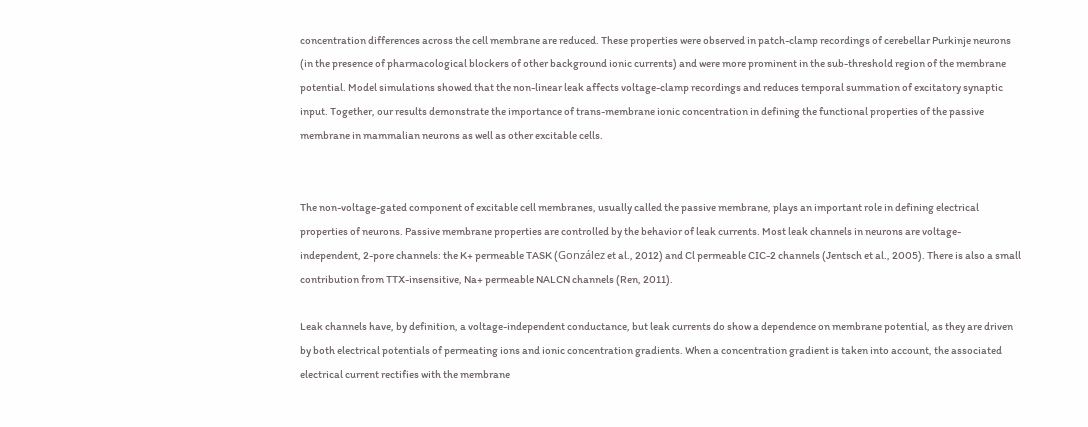concentration differences across the cell membrane are reduced. These properties were observed in patch-clamp recordings of cerebellar Purkinje neurons (in the presence of pharmacological blockers of other background ionic currents) and were more prominent in the sub-threshold region of the membrane potential. Model simulations showed that the non-linear leak affects voltage-clamp recordings and reduces temporal summation of excitatory synaptic input. Together, our results demonstrate the importance of trans-membrane ionic concentration in defining the functional properties of the passive membrane in mammalian neurons as well as other excitable cells.


The non-voltage-gated component of excitable cell membranes, usually called the passive membrane, plays an important role in defining electrical properties of neurons. Passive membrane properties are controlled by the behavior of leak currents. Most leak channels in neurons are voltage-independent, 2-pore channels: the K+ permeable TASK (González et al., 2012) and Cl permeable CIC-2 channels (Jentsch et al., 2005). There is also a small contribution from TTX-insensitive, Na+ permeable NALCN channels (Ren, 2011).

Leak channels have, by definition, a voltage-independent conductance, but leak currents do show a dependence on membrane potential, as they are driven by both electrical potentials of permeating ions and ionic concentration gradients. When a concentration gradient is taken into account, the associated electrical current rectifies with the membrane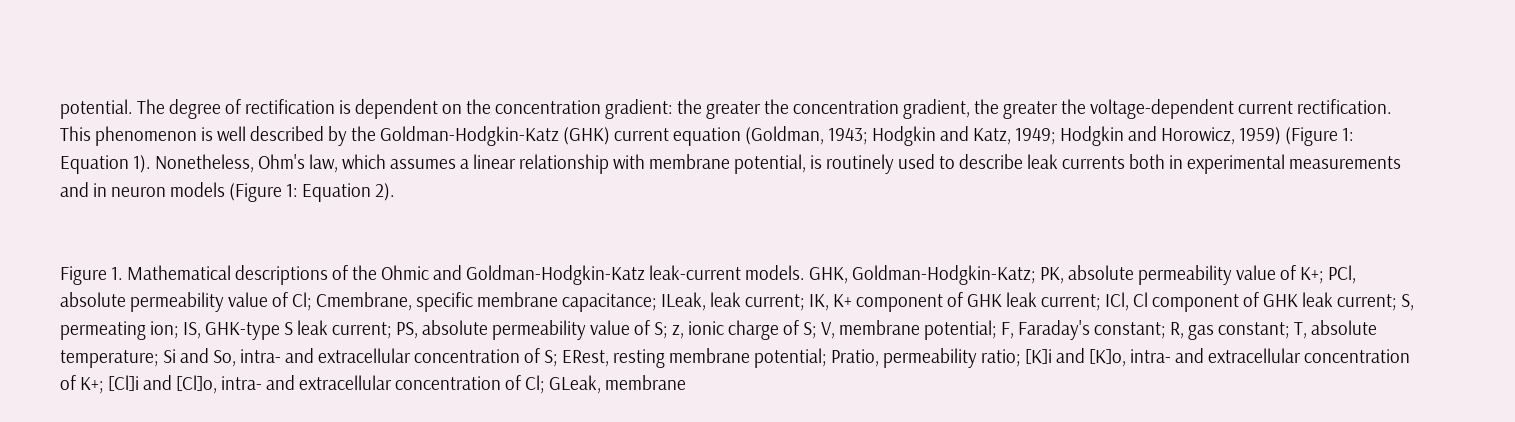potential. The degree of rectification is dependent on the concentration gradient: the greater the concentration gradient, the greater the voltage-dependent current rectification. This phenomenon is well described by the Goldman-Hodgkin-Katz (GHK) current equation (Goldman, 1943; Hodgkin and Katz, 1949; Hodgkin and Horowicz, 1959) (Figure 1: Equation 1). Nonetheless, Ohm's law, which assumes a linear relationship with membrane potential, is routinely used to describe leak currents both in experimental measurements and in neuron models (Figure 1: Equation 2).


Figure 1. Mathematical descriptions of the Ohmic and Goldman-Hodgkin-Katz leak-current models. GHK, Goldman-Hodgkin-Katz; PK, absolute permeability value of K+; PCl, absolute permeability value of Cl; Cmembrane, specific membrane capacitance; ILeak, leak current; IK, K+ component of GHK leak current; ICl, Cl component of GHK leak current; S, permeating ion; IS, GHK-type S leak current; PS, absolute permeability value of S; z, ionic charge of S; V, membrane potential; F, Faraday's constant; R, gas constant; T, absolute temperature; Si and So, intra- and extracellular concentration of S; ERest, resting membrane potential; Pratio, permeability ratio; [K]i and [K]o, intra- and extracellular concentration of K+; [Cl]i and [Cl]o, intra- and extracellular concentration of Cl; GLeak, membrane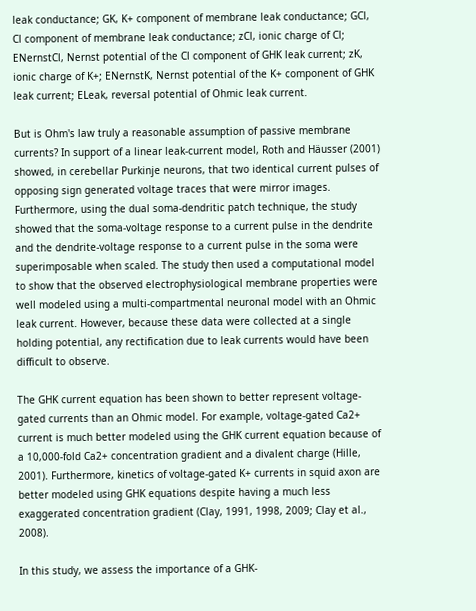leak conductance; GK, K+ component of membrane leak conductance; GCl, Cl component of membrane leak conductance; zCl, ionic charge of Cl; ENernstCl, Nernst potential of the Cl component of GHK leak current; zK, ionic charge of K+; ENernstK, Nernst potential of the K+ component of GHK leak current; ELeak, reversal potential of Ohmic leak current.

But is Ohm's law truly a reasonable assumption of passive membrane currents? In support of a linear leak-current model, Roth and Häusser (2001) showed, in cerebellar Purkinje neurons, that two identical current pulses of opposing sign generated voltage traces that were mirror images. Furthermore, using the dual soma-dendritic patch technique, the study showed that the soma-voltage response to a current pulse in the dendrite and the dendrite-voltage response to a current pulse in the soma were superimposable when scaled. The study then used a computational model to show that the observed electrophysiological membrane properties were well modeled using a multi-compartmental neuronal model with an Ohmic leak current. However, because these data were collected at a single holding potential, any rectification due to leak currents would have been difficult to observe.

The GHK current equation has been shown to better represent voltage-gated currents than an Ohmic model. For example, voltage-gated Ca2+ current is much better modeled using the GHK current equation because of a 10,000-fold Ca2+ concentration gradient and a divalent charge (Hille, 2001). Furthermore, kinetics of voltage-gated K+ currents in squid axon are better modeled using GHK equations despite having a much less exaggerated concentration gradient (Clay, 1991, 1998, 2009; Clay et al., 2008).

In this study, we assess the importance of a GHK-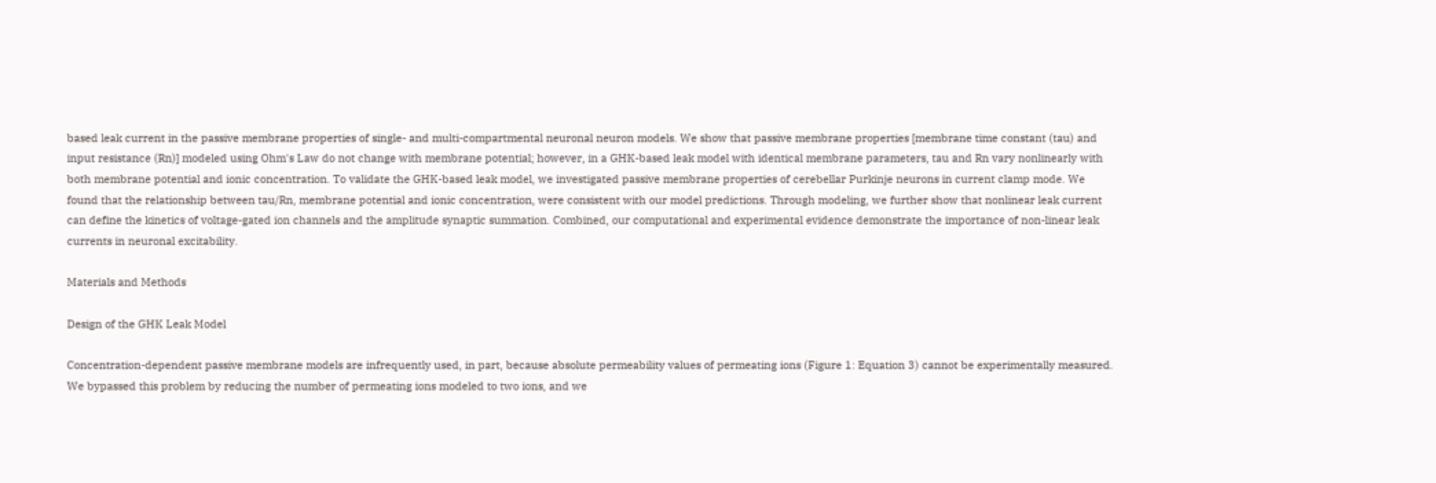based leak current in the passive membrane properties of single- and multi-compartmental neuronal neuron models. We show that passive membrane properties [membrane time constant (tau) and input resistance (Rn)] modeled using Ohm's Law do not change with membrane potential; however, in a GHK-based leak model with identical membrane parameters, tau and Rn vary nonlinearly with both membrane potential and ionic concentration. To validate the GHK-based leak model, we investigated passive membrane properties of cerebellar Purkinje neurons in current clamp mode. We found that the relationship between tau/Rn, membrane potential and ionic concentration, were consistent with our model predictions. Through modeling, we further show that nonlinear leak current can define the kinetics of voltage-gated ion channels and the amplitude synaptic summation. Combined, our computational and experimental evidence demonstrate the importance of non-linear leak currents in neuronal excitability.

Materials and Methods

Design of the GHK Leak Model

Concentration-dependent passive membrane models are infrequently used, in part, because absolute permeability values of permeating ions (Figure 1: Equation 3) cannot be experimentally measured. We bypassed this problem by reducing the number of permeating ions modeled to two ions, and we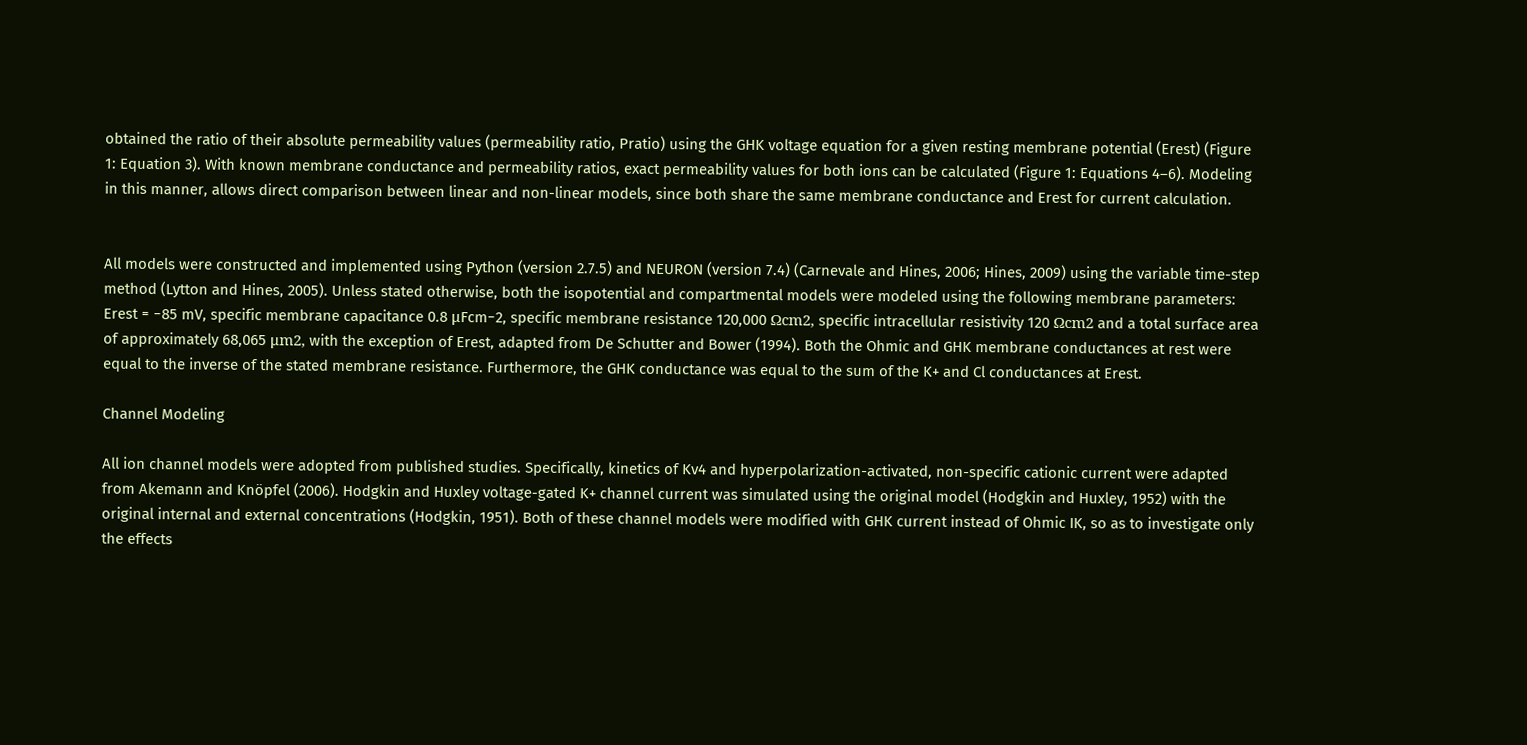obtained the ratio of their absolute permeability values (permeability ratio, Pratio) using the GHK voltage equation for a given resting membrane potential (Erest) (Figure 1: Equation 3). With known membrane conductance and permeability ratios, exact permeability values for both ions can be calculated (Figure 1: Equations 4–6). Modeling in this manner, allows direct comparison between linear and non-linear models, since both share the same membrane conductance and Erest for current calculation.


All models were constructed and implemented using Python (version 2.7.5) and NEURON (version 7.4) (Carnevale and Hines, 2006; Hines, 2009) using the variable time-step method (Lytton and Hines, 2005). Unless stated otherwise, both the isopotential and compartmental models were modeled using the following membrane parameters: Erest = −85 mV, specific membrane capacitance 0.8 μFcm−2, specific membrane resistance 120,000 Ωcm2, specific intracellular resistivity 120 Ωcm2 and a total surface area of approximately 68,065 μm2, with the exception of Erest, adapted from De Schutter and Bower (1994). Both the Ohmic and GHK membrane conductances at rest were equal to the inverse of the stated membrane resistance. Furthermore, the GHK conductance was equal to the sum of the K+ and Cl conductances at Erest.

Channel Modeling

All ion channel models were adopted from published studies. Specifically, kinetics of Kv4 and hyperpolarization-activated, non-specific cationic current were adapted from Akemann and Knöpfel (2006). Hodgkin and Huxley voltage-gated K+ channel current was simulated using the original model (Hodgkin and Huxley, 1952) with the original internal and external concentrations (Hodgkin, 1951). Both of these channel models were modified with GHK current instead of Ohmic IK, so as to investigate only the effects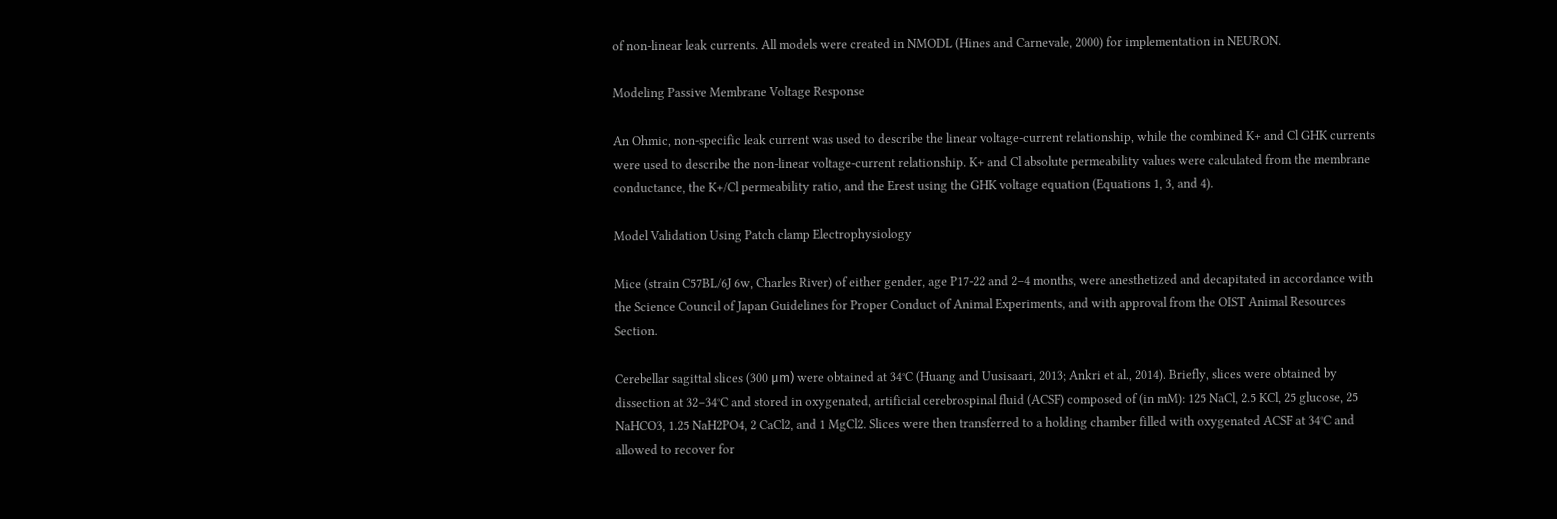of non-linear leak currents. All models were created in NMODL (Hines and Carnevale, 2000) for implementation in NEURON.

Modeling Passive Membrane Voltage Response

An Ohmic, non-specific leak current was used to describe the linear voltage-current relationship, while the combined K+ and Cl GHK currents were used to describe the non-linear voltage-current relationship. K+ and Cl absolute permeability values were calculated from the membrane conductance, the K+/Cl permeability ratio, and the Erest using the GHK voltage equation (Equations 1, 3, and 4).

Model Validation Using Patch clamp Electrophysiology

Mice (strain C57BL/6J 6w, Charles River) of either gender, age P17-22 and 2–4 months, were anesthetized and decapitated in accordance with the Science Council of Japan Guidelines for Proper Conduct of Animal Experiments, and with approval from the OIST Animal Resources Section.

Cerebellar sagittal slices (300 μm) were obtained at 34°C (Huang and Uusisaari, 2013; Ankri et al., 2014). Briefly, slices were obtained by dissection at 32–34°C and stored in oxygenated, artificial cerebrospinal fluid (ACSF) composed of (in mM): 125 NaCl, 2.5 KCl, 25 glucose, 25 NaHCO3, 1.25 NaH2PO4, 2 CaCl2, and 1 MgCl2. Slices were then transferred to a holding chamber filled with oxygenated ACSF at 34°C and allowed to recover for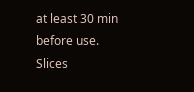at least 30 min before use. Slices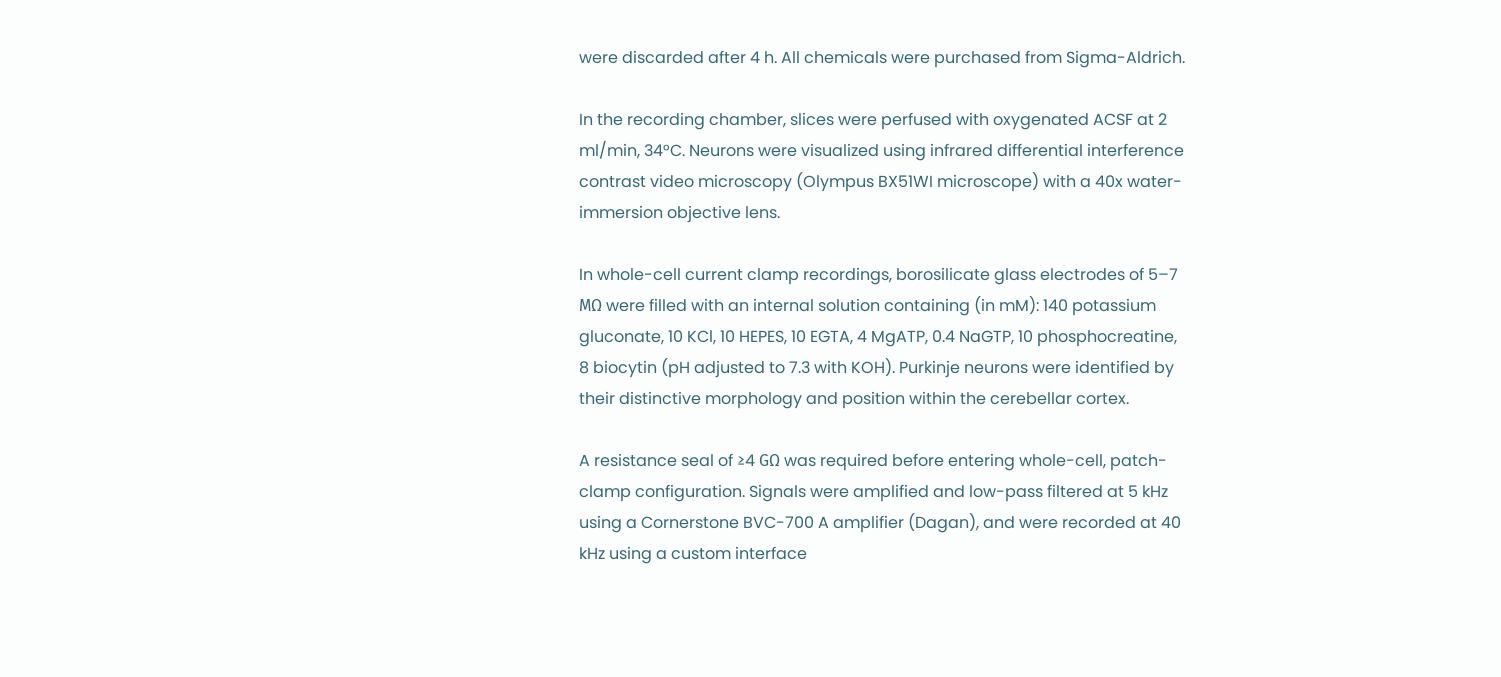were discarded after 4 h. All chemicals were purchased from Sigma-Aldrich.

In the recording chamber, slices were perfused with oxygenated ACSF at 2 ml/min, 34°C. Neurons were visualized using infrared differential interference contrast video microscopy (Olympus BX51WI microscope) with a 40x water-immersion objective lens.

In whole-cell current clamp recordings, borosilicate glass electrodes of 5–7 MΩ were filled with an internal solution containing (in mM): 140 potassium gluconate, 10 KCl, 10 HEPES, 10 EGTA, 4 MgATP, 0.4 NaGTP, 10 phosphocreatine, 8 biocytin (pH adjusted to 7.3 with KOH). Purkinje neurons were identified by their distinctive morphology and position within the cerebellar cortex.

A resistance seal of ≥4 GΩ was required before entering whole-cell, patch-clamp configuration. Signals were amplified and low-pass filtered at 5 kHz using a Cornerstone BVC-700 A amplifier (Dagan), and were recorded at 40 kHz using a custom interface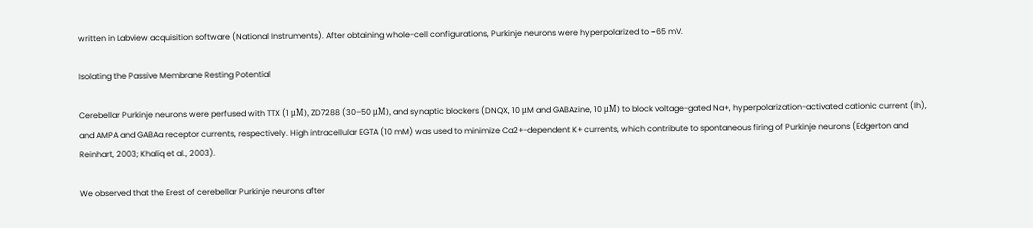written in Labview acquisition software (National Instruments). After obtaining whole-cell configurations, Purkinje neurons were hyperpolarized to −65 mV.

Isolating the Passive Membrane Resting Potential

Cerebellar Purkinje neurons were perfused with TTX (1 μM), ZD7288 (30–50 μM), and synaptic blockers (DNQX, 10 μM and GABAzine, 10 μM) to block voltage-gated Na+, hyperpolarization-activated cationic current (Ih), and AMPA and GABAa receptor currents, respectively. High intracellular EGTA (10 mM) was used to minimize Ca2+-dependent K+ currents, which contribute to spontaneous firing of Purkinje neurons (Edgerton and Reinhart, 2003; Khaliq et al., 2003).

We observed that the Erest of cerebellar Purkinje neurons after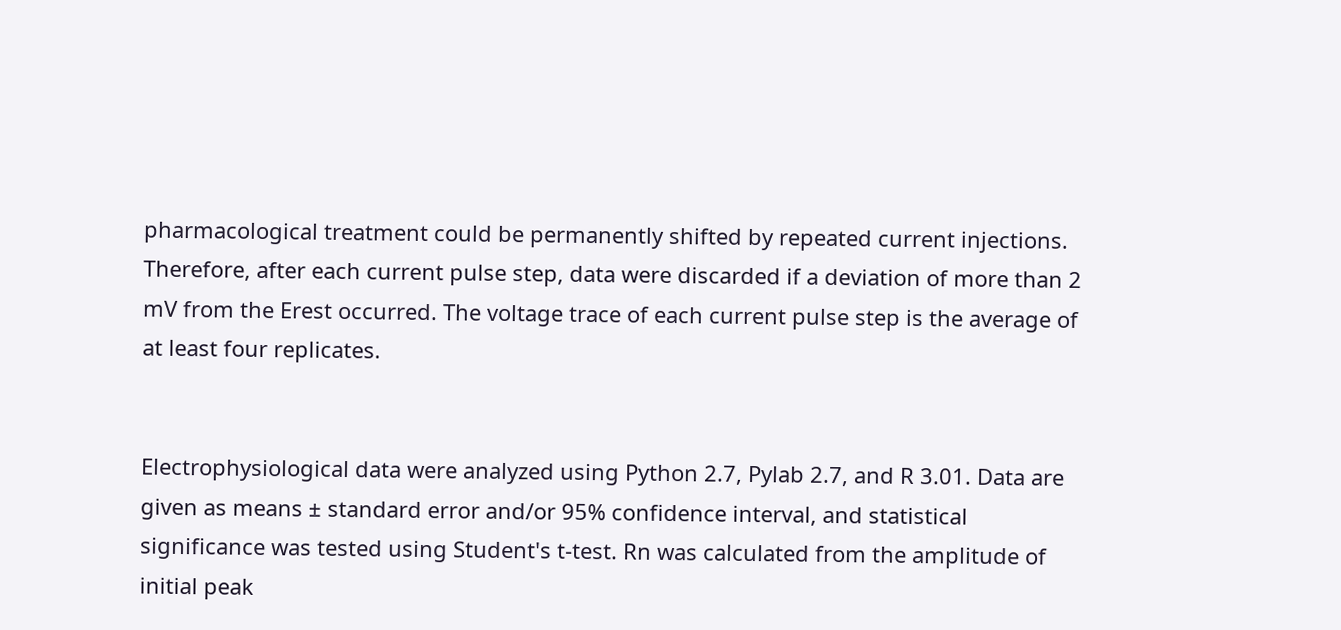pharmacological treatment could be permanently shifted by repeated current injections. Therefore, after each current pulse step, data were discarded if a deviation of more than 2 mV from the Erest occurred. The voltage trace of each current pulse step is the average of at least four replicates.


Electrophysiological data were analyzed using Python 2.7, Pylab 2.7, and R 3.01. Data are given as means ± standard error and/or 95% confidence interval, and statistical significance was tested using Student's t-test. Rn was calculated from the amplitude of initial peak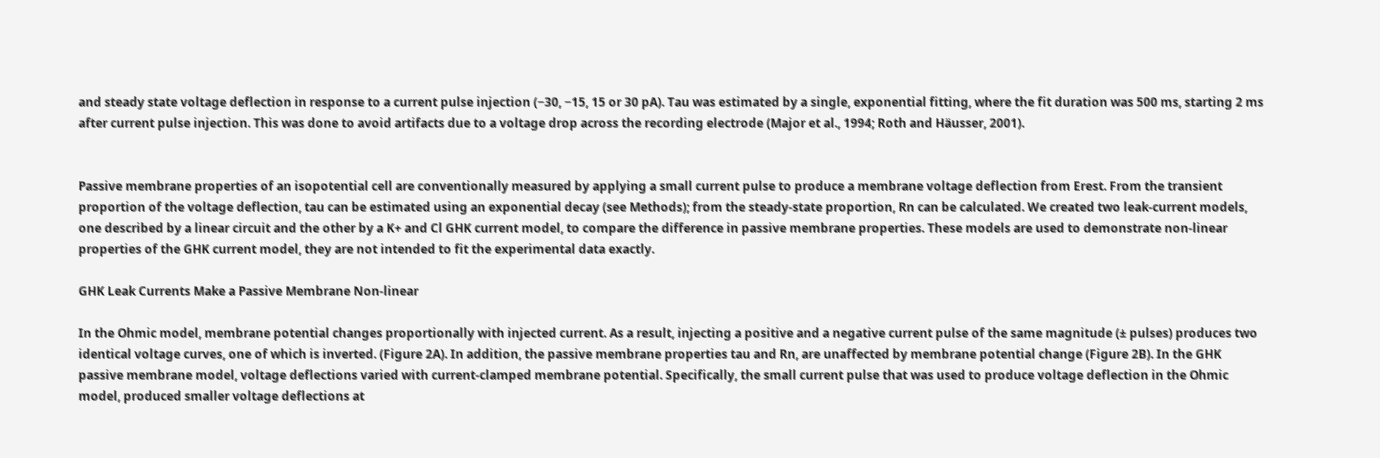and steady state voltage deflection in response to a current pulse injection (−30, −15, 15 or 30 pA). Tau was estimated by a single, exponential fitting, where the fit duration was 500 ms, starting 2 ms after current pulse injection. This was done to avoid artifacts due to a voltage drop across the recording electrode (Major et al., 1994; Roth and Häusser, 2001).


Passive membrane properties of an isopotential cell are conventionally measured by applying a small current pulse to produce a membrane voltage deflection from Erest. From the transient proportion of the voltage deflection, tau can be estimated using an exponential decay (see Methods); from the steady-state proportion, Rn can be calculated. We created two leak-current models, one described by a linear circuit and the other by a K+ and Cl GHK current model, to compare the difference in passive membrane properties. These models are used to demonstrate non-linear properties of the GHK current model, they are not intended to fit the experimental data exactly.

GHK Leak Currents Make a Passive Membrane Non-linear

In the Ohmic model, membrane potential changes proportionally with injected current. As a result, injecting a positive and a negative current pulse of the same magnitude (± pulses) produces two identical voltage curves, one of which is inverted. (Figure 2A). In addition, the passive membrane properties tau and Rn, are unaffected by membrane potential change (Figure 2B). In the GHK passive membrane model, voltage deflections varied with current-clamped membrane potential. Specifically, the small current pulse that was used to produce voltage deflection in the Ohmic model, produced smaller voltage deflections at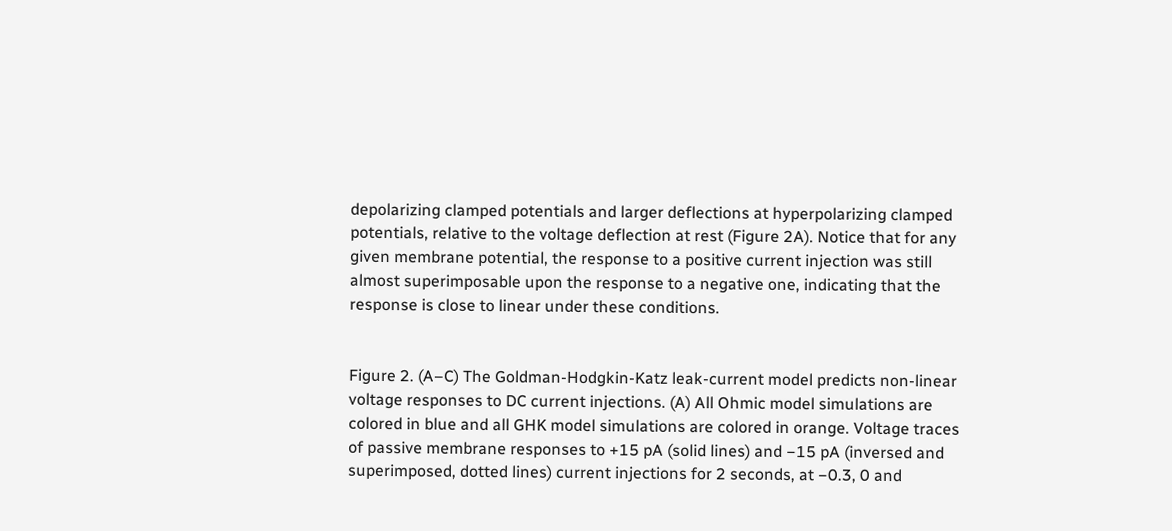depolarizing clamped potentials and larger deflections at hyperpolarizing clamped potentials, relative to the voltage deflection at rest (Figure 2A). Notice that for any given membrane potential, the response to a positive current injection was still almost superimposable upon the response to a negative one, indicating that the response is close to linear under these conditions.


Figure 2. (A–C) The Goldman-Hodgkin-Katz leak-current model predicts non-linear voltage responses to DC current injections. (A) All Ohmic model simulations are colored in blue and all GHK model simulations are colored in orange. Voltage traces of passive membrane responses to +15 pA (solid lines) and −15 pA (inversed and superimposed, dotted lines) current injections for 2 seconds, at −0.3, 0 and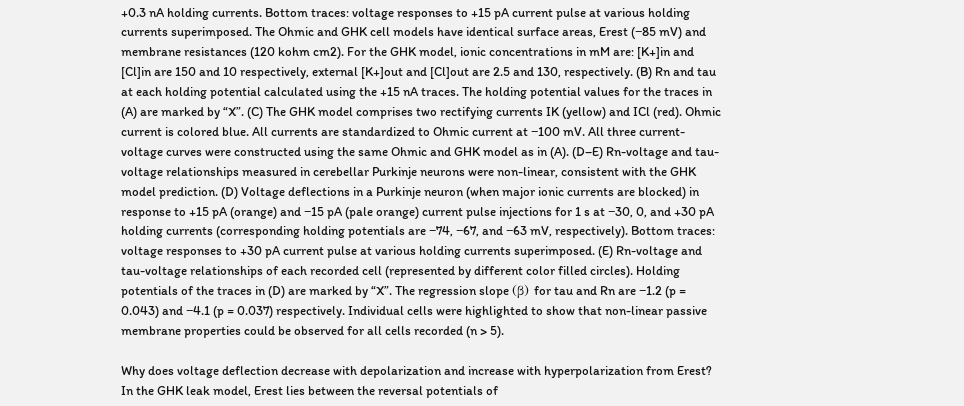+0.3 nA holding currents. Bottom traces: voltage responses to +15 pA current pulse at various holding currents superimposed. The Ohmic and GHK cell models have identical surface areas, Erest (−85 mV) and membrane resistances (120 kohm cm2). For the GHK model, ionic concentrations in mM are: [K+]in and [Cl]in are 150 and 10 respectively, external [K+]out and [Cl]out are 2.5 and 130, respectively. (B) Rn and tau at each holding potential calculated using the +15 nA traces. The holding potential values for the traces in (A) are marked by “X”. (C) The GHK model comprises two rectifying currents IK (yellow) and ICl (red). Ohmic current is colored blue. All currents are standardized to Ohmic current at −100 mV. All three current-voltage curves were constructed using the same Ohmic and GHK model as in (A). (D–E) Rn-voltage and tau-voltage relationships measured in cerebellar Purkinje neurons were non-linear, consistent with the GHK model prediction. (D) Voltage deflections in a Purkinje neuron (when major ionic currents are blocked) in response to +15 pA (orange) and −15 pA (pale orange) current pulse injections for 1 s at −30, 0, and +30 pA holding currents (corresponding holding potentials are −74, −67, and −63 mV, respectively). Bottom traces: voltage responses to +30 pA current pulse at various holding currents superimposed. (E) Rn-voltage and tau-voltage relationships of each recorded cell (represented by different color filled circles). Holding potentials of the traces in (D) are marked by “X”. The regression slope (β) for tau and Rn are −1.2 (p = 0.043) and −4.1 (p = 0.037) respectively. Individual cells were highlighted to show that non-linear passive membrane properties could be observed for all cells recorded (n > 5).

Why does voltage deflection decrease with depolarization and increase with hyperpolarization from Erest? In the GHK leak model, Erest lies between the reversal potentials of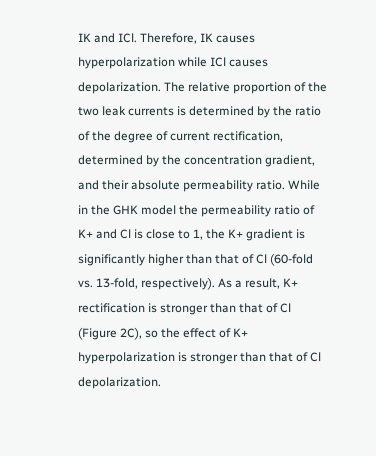IK and ICl. Therefore, IK causes hyperpolarization while ICl causes depolarization. The relative proportion of the two leak currents is determined by the ratio of the degree of current rectification, determined by the concentration gradient, and their absolute permeability ratio. While in the GHK model the permeability ratio of K+ and Cl is close to 1, the K+ gradient is significantly higher than that of Cl (60-fold vs. 13-fold, respectively). As a result, K+ rectification is stronger than that of Cl (Figure 2C), so the effect of K+ hyperpolarization is stronger than that of Cl depolarization.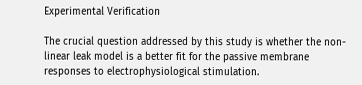Experimental Verification

The crucial question addressed by this study is whether the non-linear leak model is a better fit for the passive membrane responses to electrophysiological stimulation.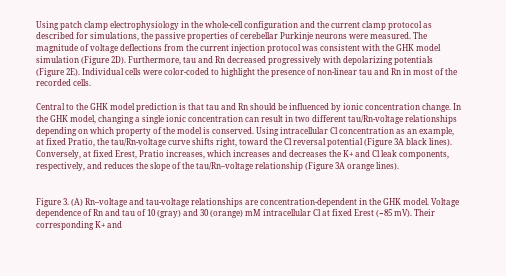Using patch clamp electrophysiology in the whole-cell configuration and the current clamp protocol as described for simulations, the passive properties of cerebellar Purkinje neurons were measured. The magnitude of voltage deflections from the current injection protocol was consistent with the GHK model simulation (Figure 2D). Furthermore, tau and Rn decreased progressively with depolarizing potentials (Figure 2E). Individual cells were color-coded to highlight the presence of non-linear tau and Rn in most of the recorded cells.

Central to the GHK model prediction is that tau and Rn should be influenced by ionic concentration change. In the GHK model, changing a single ionic concentration can result in two different tau/Rn-voltage relationships depending on which property of the model is conserved. Using intracellular Cl concentration as an example, at fixed Pratio, the tau/Rn-voltage curve shifts right, toward the Cl reversal potential (Figure 3A black lines). Conversely, at fixed Erest, Pratio increases, which increases and decreases the K+ and Cl leak components, respectively, and reduces the slope of the tau/Rn–voltage relationship (Figure 3A orange lines).


Figure 3. (A) Rn–voltage and tau-voltage relationships are concentration-dependent in the GHK model. Voltage dependence of Rn and tau of 10 (gray) and 30 (orange) mM intracellular Cl at fixed Erest (−85 mV). Their corresponding K+ and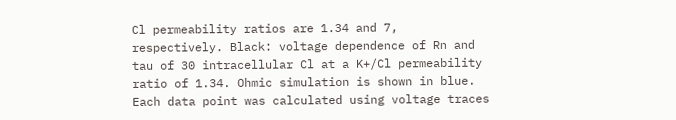Cl permeability ratios are 1.34 and 7, respectively. Black: voltage dependence of Rn and tau of 30 intracellular Cl at a K+/Cl permeability ratio of 1.34. Ohmic simulation is shown in blue. Each data point was calculated using voltage traces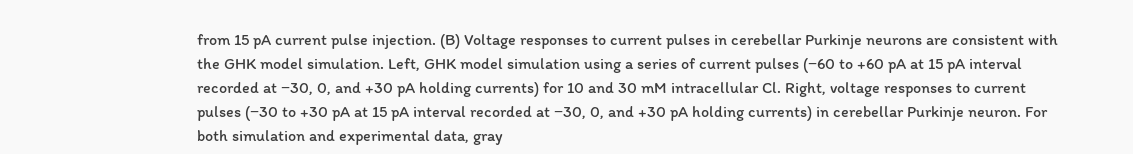from 15 pA current pulse injection. (B) Voltage responses to current pulses in cerebellar Purkinje neurons are consistent with the GHK model simulation. Left, GHK model simulation using a series of current pulses (−60 to +60 pA at 15 pA interval recorded at −30, 0, and +30 pA holding currents) for 10 and 30 mM intracellular Cl. Right, voltage responses to current pulses (−30 to +30 pA at 15 pA interval recorded at −30, 0, and +30 pA holding currents) in cerebellar Purkinje neuron. For both simulation and experimental data, gray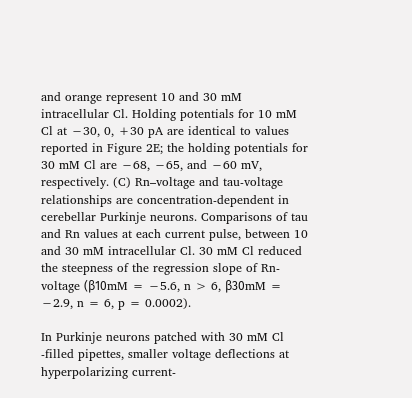and orange represent 10 and 30 mM intracellular Cl. Holding potentials for 10 mM Cl at −30, 0, +30 pA are identical to values reported in Figure 2E; the holding potentials for 30 mM Cl are −68, −65, and −60 mV, respectively. (C) Rn–voltage and tau-voltage relationships are concentration-dependent in cerebellar Purkinje neurons. Comparisons of tau and Rn values at each current pulse, between 10 and 30 mM intracellular Cl. 30 mM Cl reduced the steepness of the regression slope of Rn-voltage (β10mM = −5.6, n > 6, β30mM = −2.9, n = 6, p = 0.0002).

In Purkinje neurons patched with 30 mM Cl -filled pipettes, smaller voltage deflections at hyperpolarizing current-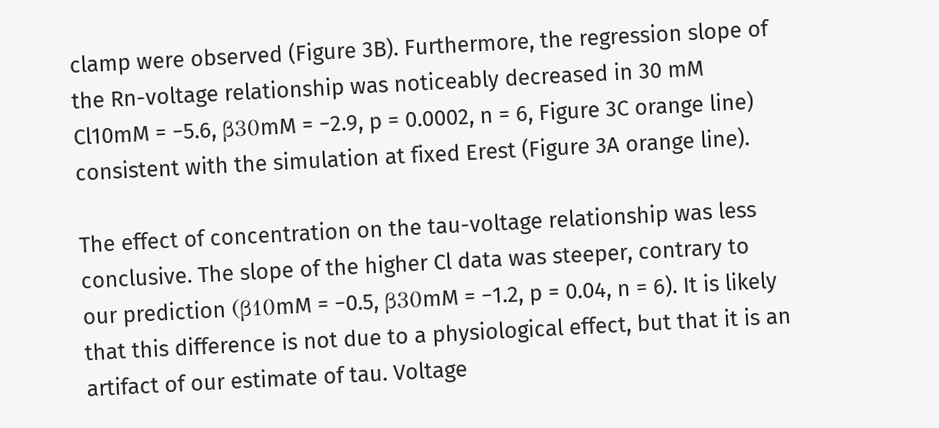clamp were observed (Figure 3B). Furthermore, the regression slope of the Rn-voltage relationship was noticeably decreased in 30 mM Cl10mM = −5.6, β30mM = −2.9, p = 0.0002, n = 6, Figure 3C orange line) consistent with the simulation at fixed Erest (Figure 3A orange line).

The effect of concentration on the tau-voltage relationship was less conclusive. The slope of the higher Cl data was steeper, contrary to our prediction (β10mM = −0.5, β30mM = −1.2, p = 0.04, n = 6). It is likely that this difference is not due to a physiological effect, but that it is an artifact of our estimate of tau. Voltage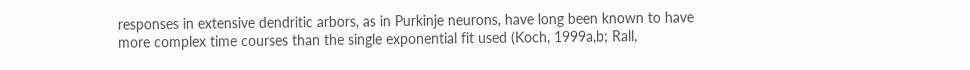responses in extensive dendritic arbors, as in Purkinje neurons, have long been known to have more complex time courses than the single exponential fit used (Koch, 1999a,b; Rall,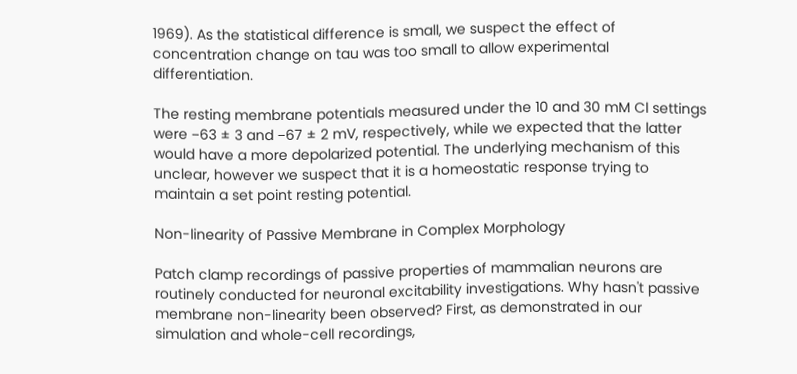1969). As the statistical difference is small, we suspect the effect of concentration change on tau was too small to allow experimental differentiation.

The resting membrane potentials measured under the 10 and 30 mM Cl settings were −63 ± 3 and −67 ± 2 mV, respectively, while we expected that the latter would have a more depolarized potential. The underlying mechanism of this unclear, however we suspect that it is a homeostatic response trying to maintain a set point resting potential.

Non-linearity of Passive Membrane in Complex Morphology

Patch clamp recordings of passive properties of mammalian neurons are routinely conducted for neuronal excitability investigations. Why hasn't passive membrane non-linearity been observed? First, as demonstrated in our simulation and whole-cell recordings,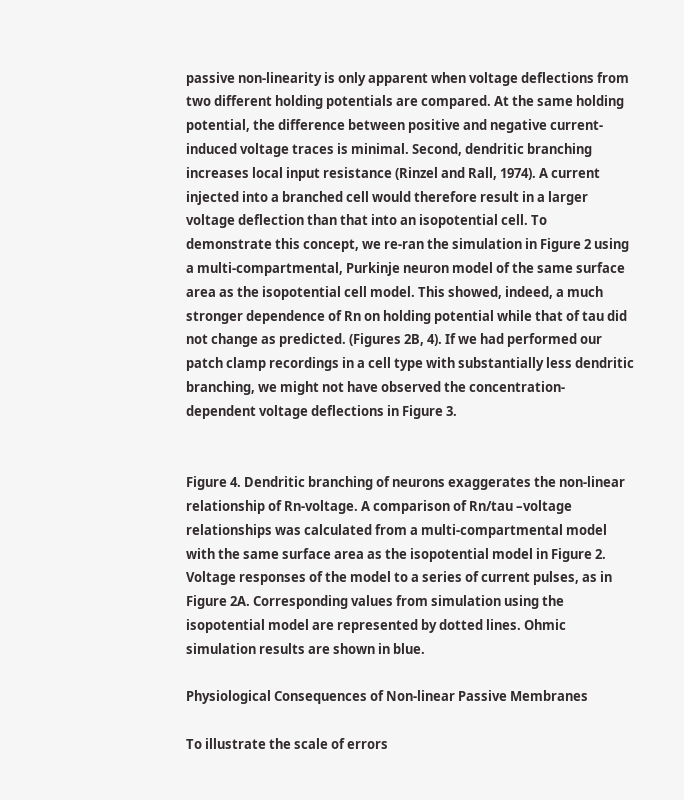passive non-linearity is only apparent when voltage deflections from two different holding potentials are compared. At the same holding potential, the difference between positive and negative current-induced voltage traces is minimal. Second, dendritic branching increases local input resistance (Rinzel and Rall, 1974). A current injected into a branched cell would therefore result in a larger voltage deflection than that into an isopotential cell. To demonstrate this concept, we re-ran the simulation in Figure 2 using a multi-compartmental, Purkinje neuron model of the same surface area as the isopotential cell model. This showed, indeed, a much stronger dependence of Rn on holding potential while that of tau did not change as predicted. (Figures 2B, 4). If we had performed our patch clamp recordings in a cell type with substantially less dendritic branching, we might not have observed the concentration-dependent voltage deflections in Figure 3.


Figure 4. Dendritic branching of neurons exaggerates the non-linear relationship of Rn-voltage. A comparison of Rn/tau –voltage relationships was calculated from a multi-compartmental model with the same surface area as the isopotential model in Figure 2. Voltage responses of the model to a series of current pulses, as in Figure 2A. Corresponding values from simulation using the isopotential model are represented by dotted lines. Ohmic simulation results are shown in blue.

Physiological Consequences of Non-linear Passive Membranes

To illustrate the scale of errors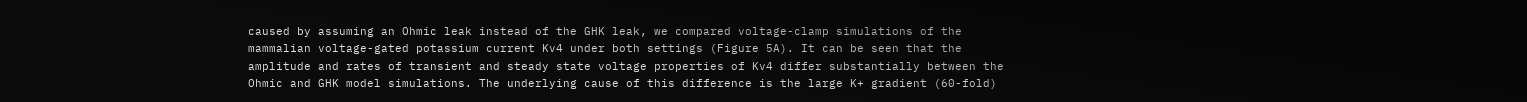caused by assuming an Ohmic leak instead of the GHK leak, we compared voltage-clamp simulations of the mammalian voltage-gated potassium current Kv4 under both settings (Figure 5A). It can be seen that the amplitude and rates of transient and steady state voltage properties of Kv4 differ substantially between the Ohmic and GHK model simulations. The underlying cause of this difference is the large K+ gradient (60-fold)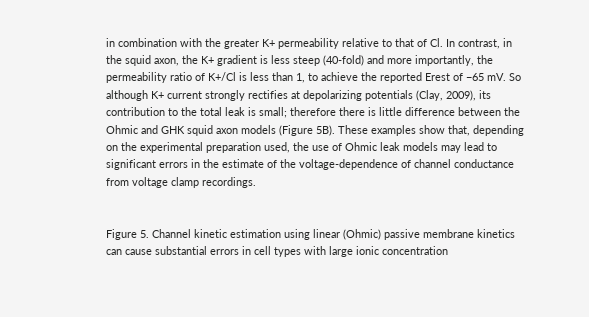in combination with the greater K+ permeability relative to that of Cl. In contrast, in the squid axon, the K+ gradient is less steep (40-fold) and more importantly, the permeability ratio of K+/Cl is less than 1, to achieve the reported Erest of −65 mV. So although K+ current strongly rectifies at depolarizing potentials (Clay, 2009), its contribution to the total leak is small; therefore there is little difference between the Ohmic and GHK squid axon models (Figure 5B). These examples show that, depending on the experimental preparation used, the use of Ohmic leak models may lead to significant errors in the estimate of the voltage-dependence of channel conductance from voltage clamp recordings.


Figure 5. Channel kinetic estimation using linear (Ohmic) passive membrane kinetics can cause substantial errors in cell types with large ionic concentration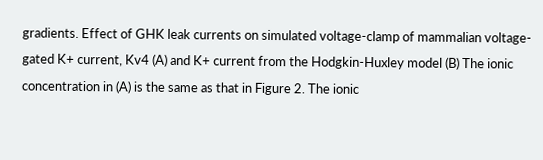gradients. Effect of GHK leak currents on simulated voltage-clamp of mammalian voltage-gated K+ current, Kv4 (A) and K+ current from the Hodgkin-Huxley model (B) The ionic concentration in (A) is the same as that in Figure 2. The ionic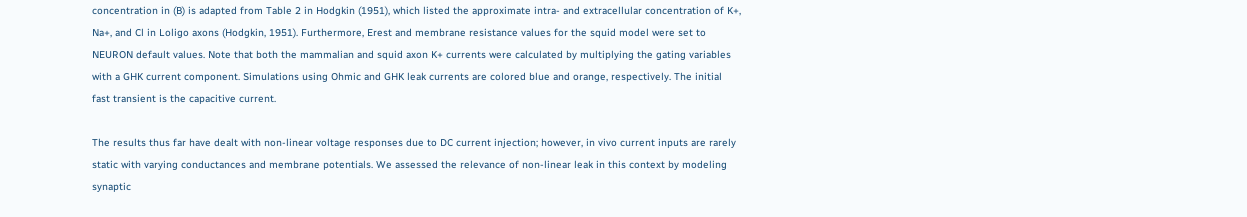concentration in (B) is adapted from Table 2 in Hodgkin (1951), which listed the approximate intra- and extracellular concentration of K+, Na+, and Cl in Loligo axons (Hodgkin, 1951). Furthermore, Erest and membrane resistance values for the squid model were set to NEURON default values. Note that both the mammalian and squid axon K+ currents were calculated by multiplying the gating variables with a GHK current component. Simulations using Ohmic and GHK leak currents are colored blue and orange, respectively. The initial fast transient is the capacitive current.

The results thus far have dealt with non-linear voltage responses due to DC current injection; however, in vivo current inputs are rarely static with varying conductances and membrane potentials. We assessed the relevance of non-linear leak in this context by modeling synaptic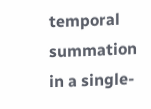temporal summation in a single-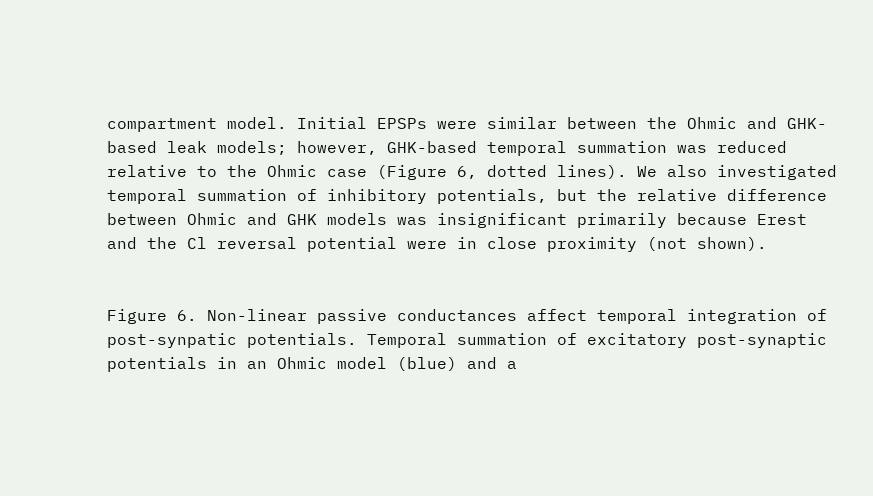compartment model. Initial EPSPs were similar between the Ohmic and GHK-based leak models; however, GHK-based temporal summation was reduced relative to the Ohmic case (Figure 6, dotted lines). We also investigated temporal summation of inhibitory potentials, but the relative difference between Ohmic and GHK models was insignificant primarily because Erest and the Cl reversal potential were in close proximity (not shown).


Figure 6. Non-linear passive conductances affect temporal integration of post-synpatic potentials. Temporal summation of excitatory post-synaptic potentials in an Ohmic model (blue) and a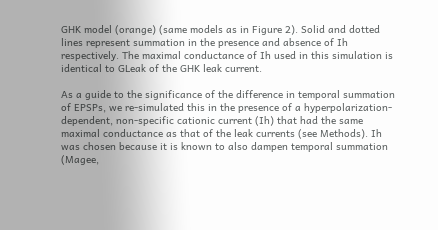GHK model (orange) (same models as in Figure 2). Solid and dotted lines represent summation in the presence and absence of Ih respectively. The maximal conductance of Ih used in this simulation is identical to GLeak of the GHK leak current.

As a guide to the significance of the difference in temporal summation of EPSPs, we re-simulated this in the presence of a hyperpolarization-dependent, non-specific cationic current (Ih) that had the same maximal conductance as that of the leak currents (see Methods). Ih was chosen because it is known to also dampen temporal summation (Magee,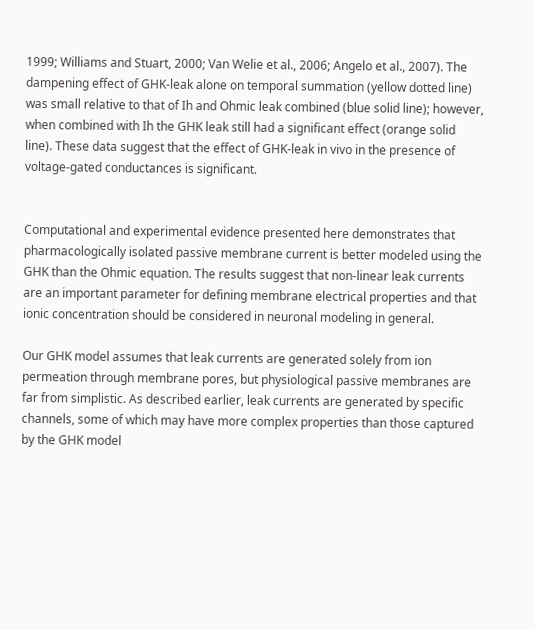1999; Williams and Stuart, 2000; Van Welie et al., 2006; Angelo et al., 2007). The dampening effect of GHK-leak alone on temporal summation (yellow dotted line) was small relative to that of Ih and Ohmic leak combined (blue solid line); however, when combined with Ih the GHK leak still had a significant effect (orange solid line). These data suggest that the effect of GHK-leak in vivo in the presence of voltage-gated conductances is significant.


Computational and experimental evidence presented here demonstrates that pharmacologically isolated passive membrane current is better modeled using the GHK than the Ohmic equation. The results suggest that non-linear leak currents are an important parameter for defining membrane electrical properties and that ionic concentration should be considered in neuronal modeling in general.

Our GHK model assumes that leak currents are generated solely from ion permeation through membrane pores, but physiological passive membranes are far from simplistic. As described earlier, leak currents are generated by specific channels, some of which may have more complex properties than those captured by the GHK model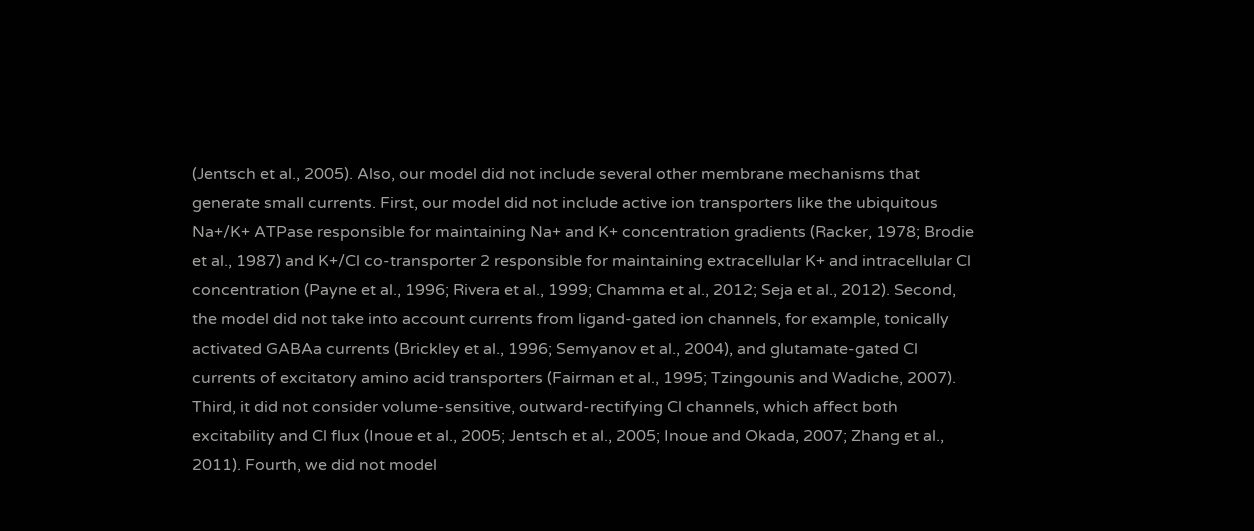(Jentsch et al., 2005). Also, our model did not include several other membrane mechanisms that generate small currents. First, our model did not include active ion transporters like the ubiquitous Na+/K+ ATPase responsible for maintaining Na+ and K+ concentration gradients (Racker, 1978; Brodie et al., 1987) and K+/Cl co-transporter 2 responsible for maintaining extracellular K+ and intracellular Cl concentration (Payne et al., 1996; Rivera et al., 1999; Chamma et al., 2012; Seja et al., 2012). Second, the model did not take into account currents from ligand-gated ion channels, for example, tonically activated GABAa currents (Brickley et al., 1996; Semyanov et al., 2004), and glutamate-gated Cl currents of excitatory amino acid transporters (Fairman et al., 1995; Tzingounis and Wadiche, 2007). Third, it did not consider volume-sensitive, outward-rectifying Cl channels, which affect both excitability and Cl flux (Inoue et al., 2005; Jentsch et al., 2005; Inoue and Okada, 2007; Zhang et al., 2011). Fourth, we did not model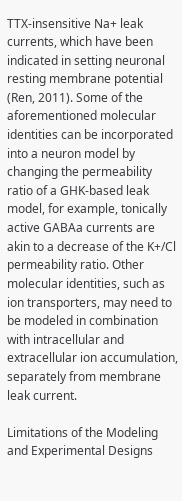TTX-insensitive Na+ leak currents, which have been indicated in setting neuronal resting membrane potential (Ren, 2011). Some of the aforementioned molecular identities can be incorporated into a neuron model by changing the permeability ratio of a GHK-based leak model, for example, tonically active GABAa currents are akin to a decrease of the K+/Cl permeability ratio. Other molecular identities, such as ion transporters, may need to be modeled in combination with intracellular and extracellular ion accumulation, separately from membrane leak current.

Limitations of the Modeling and Experimental Designs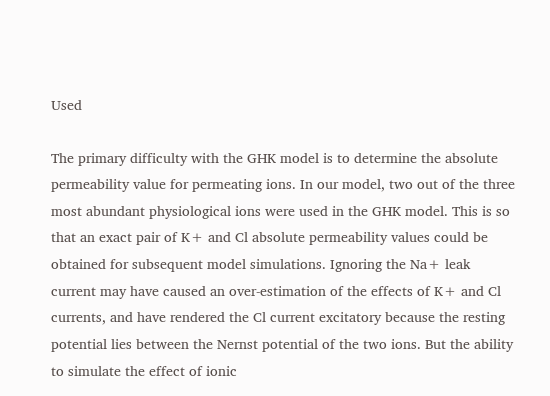Used

The primary difficulty with the GHK model is to determine the absolute permeability value for permeating ions. In our model, two out of the three most abundant physiological ions were used in the GHK model. This is so that an exact pair of K+ and Cl absolute permeability values could be obtained for subsequent model simulations. Ignoring the Na+ leak current may have caused an over-estimation of the effects of K+ and Cl currents, and have rendered the Cl current excitatory because the resting potential lies between the Nernst potential of the two ions. But the ability to simulate the effect of ionic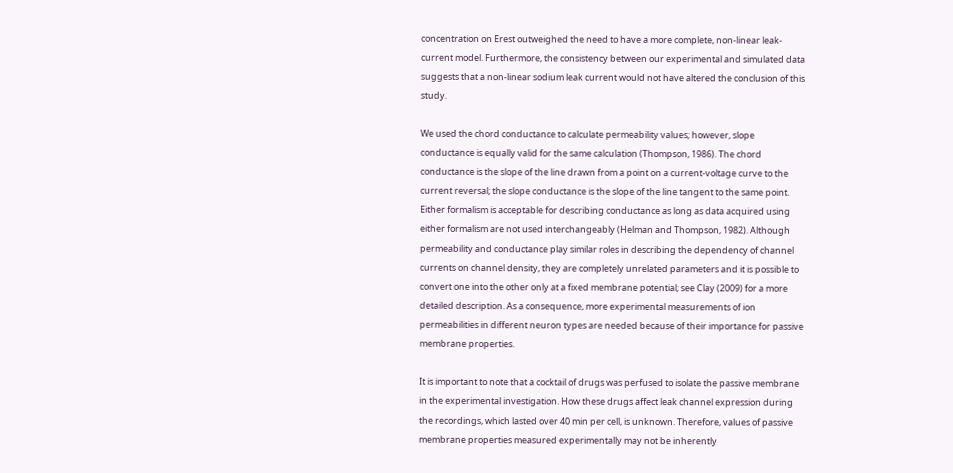concentration on Erest outweighed the need to have a more complete, non-linear leak-current model. Furthermore, the consistency between our experimental and simulated data suggests that a non-linear sodium leak current would not have altered the conclusion of this study.

We used the chord conductance to calculate permeability values; however, slope conductance is equally valid for the same calculation (Thompson, 1986). The chord conductance is the slope of the line drawn from a point on a current-voltage curve to the current reversal; the slope conductance is the slope of the line tangent to the same point. Either formalism is acceptable for describing conductance as long as data acquired using either formalism are not used interchangeably (Helman and Thompson, 1982). Although permeability and conductance play similar roles in describing the dependency of channel currents on channel density, they are completely unrelated parameters and it is possible to convert one into the other only at a fixed membrane potential; see Clay (2009) for a more detailed description. As a consequence, more experimental measurements of ion permeabilities in different neuron types are needed because of their importance for passive membrane properties.

It is important to note that a cocktail of drugs was perfused to isolate the passive membrane in the experimental investigation. How these drugs affect leak channel expression during the recordings, which lasted over 40 min per cell, is unknown. Therefore, values of passive membrane properties measured experimentally may not be inherently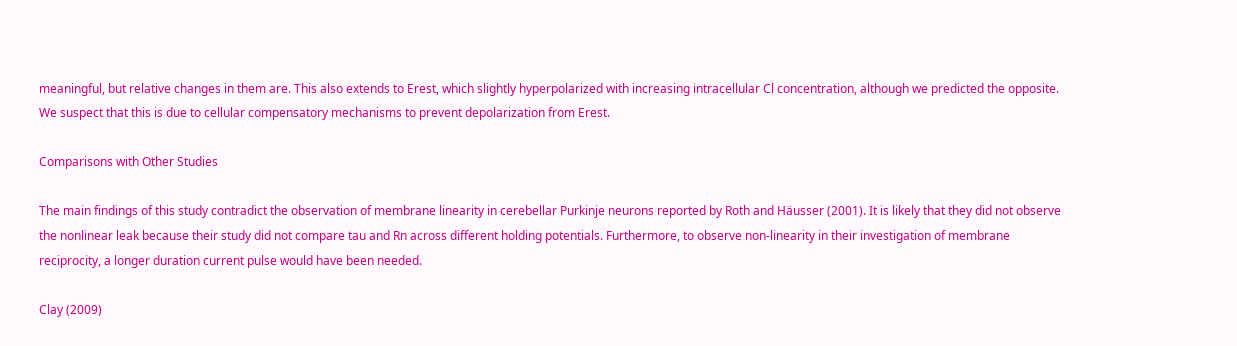meaningful, but relative changes in them are. This also extends to Erest, which slightly hyperpolarized with increasing intracellular Cl concentration, although we predicted the opposite. We suspect that this is due to cellular compensatory mechanisms to prevent depolarization from Erest.

Comparisons with Other Studies

The main findings of this study contradict the observation of membrane linearity in cerebellar Purkinje neurons reported by Roth and Häusser (2001). It is likely that they did not observe the nonlinear leak because their study did not compare tau and Rn across different holding potentials. Furthermore, to observe non-linearity in their investigation of membrane reciprocity, a longer duration current pulse would have been needed.

Clay (2009)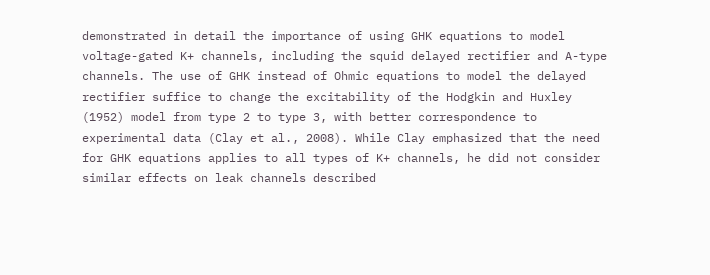demonstrated in detail the importance of using GHK equations to model voltage-gated K+ channels, including the squid delayed rectifier and A-type channels. The use of GHK instead of Ohmic equations to model the delayed rectifier suffice to change the excitability of the Hodgkin and Huxley (1952) model from type 2 to type 3, with better correspondence to experimental data (Clay et al., 2008). While Clay emphasized that the need for GHK equations applies to all types of K+ channels, he did not consider similar effects on leak channels described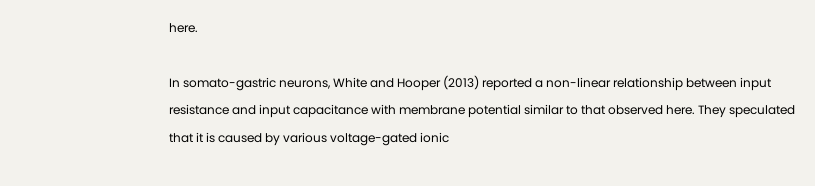here.

In somato-gastric neurons, White and Hooper (2013) reported a non-linear relationship between input resistance and input capacitance with membrane potential similar to that observed here. They speculated that it is caused by various voltage-gated ionic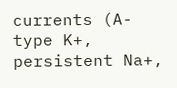currents (A-type K+, persistent Na+,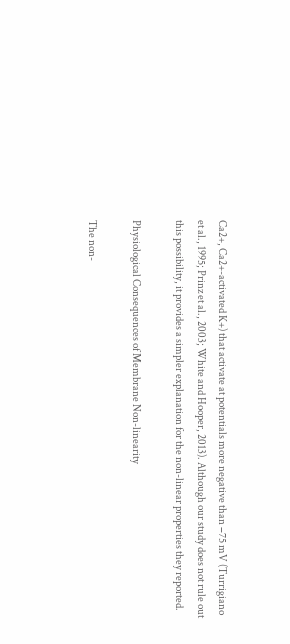Ca2+, Ca2+-activated K+) that activate at potentials more negative than −75 mV (Turrigiano et al., 1995; Prinz et al., 2003; White and Hooper, 2013). Although our study does not rule out this possibility, it provides a simpler explanation for the non-linear properties they reported.

Physiological Consequences of Membrane Non-linearity

The non-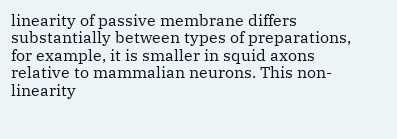linearity of passive membrane differs substantially between types of preparations, for example, it is smaller in squid axons relative to mammalian neurons. This non-linearity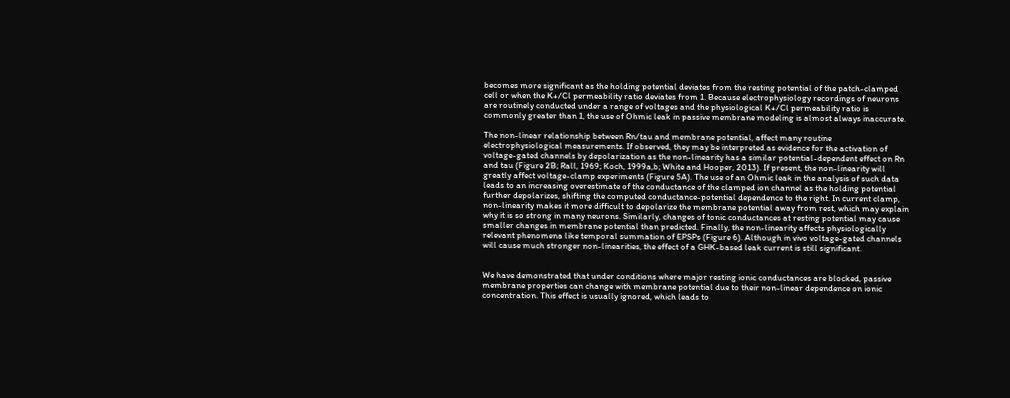becomes more significant as the holding potential deviates from the resting potential of the patch-clamped cell or when the K+/Cl permeability ratio deviates from 1. Because electrophysiology recordings of neurons are routinely conducted under a range of voltages and the physiological K+/Cl permeability ratio is commonly greater than 1, the use of Ohmic leak in passive membrane modeling is almost always inaccurate.

The non-linear relationship between Rn/tau and membrane potential, affect many routine electrophysiological measurements. If observed, they may be interpreted as evidence for the activation of voltage-gated channels by depolarization as the non-linearity has a similar potential-dependent effect on Rn and tau (Figure 2B; Rall, 1969; Koch, 1999a,b; White and Hooper, 2013). If present, the non-linearity will greatly affect voltage-clamp experiments (Figure 5A). The use of an Ohmic leak in the analysis of such data leads to an increasing overestimate of the conductance of the clamped ion channel as the holding potential further depolarizes, shifting the computed conductance-potential dependence to the right. In current clamp, non-linearity makes it more difficult to depolarize the membrane potential away from rest, which may explain why it is so strong in many neurons. Similarly, changes of tonic conductances at resting potential may cause smaller changes in membrane potential than predicted. Finally, the non-linearity affects physiologically relevant phenomena like temporal summation of EPSPs (Figure 6). Although in vivo voltage-gated channels will cause much stronger non-linearities, the effect of a GHK-based leak current is still significant.


We have demonstrated that under conditions where major resting ionic conductances are blocked, passive membrane properties can change with membrane potential due to their non-linear dependence on ionic concentration. This effect is usually ignored, which leads to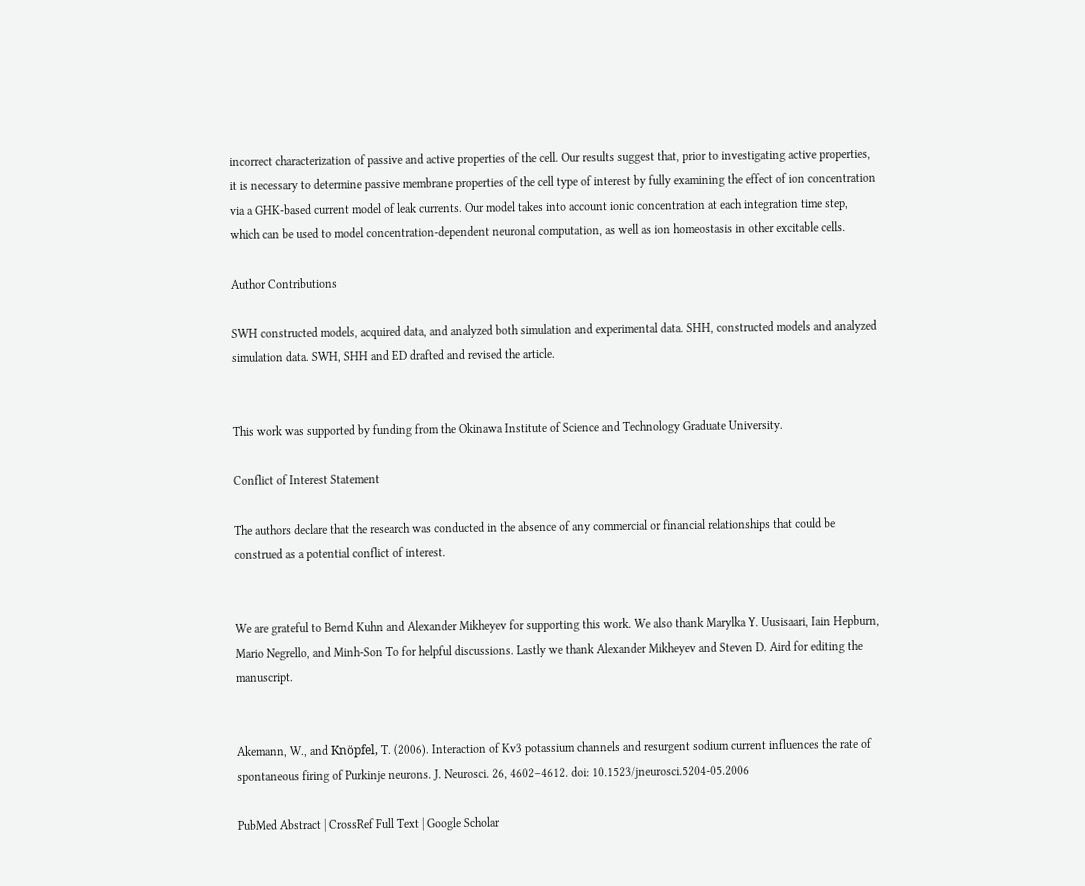incorrect characterization of passive and active properties of the cell. Our results suggest that, prior to investigating active properties, it is necessary to determine passive membrane properties of the cell type of interest by fully examining the effect of ion concentration via a GHK-based current model of leak currents. Our model takes into account ionic concentration at each integration time step, which can be used to model concentration-dependent neuronal computation, as well as ion homeostasis in other excitable cells.

Author Contributions

SWH constructed models, acquired data, and analyzed both simulation and experimental data. SHH, constructed models and analyzed simulation data. SWH, SHH and ED drafted and revised the article.


This work was supported by funding from the Okinawa Institute of Science and Technology Graduate University.

Conflict of Interest Statement

The authors declare that the research was conducted in the absence of any commercial or financial relationships that could be construed as a potential conflict of interest.


We are grateful to Bernd Kuhn and Alexander Mikheyev for supporting this work. We also thank Marylka Y. Uusisaari, Iain Hepburn, Mario Negrello, and Minh-Son To for helpful discussions. Lastly we thank Alexander Mikheyev and Steven D. Aird for editing the manuscript.


Akemann, W., and Knöpfel, T. (2006). Interaction of Kv3 potassium channels and resurgent sodium current influences the rate of spontaneous firing of Purkinje neurons. J. Neurosci. 26, 4602–4612. doi: 10.1523/jneurosci.5204-05.2006

PubMed Abstract | CrossRef Full Text | Google Scholar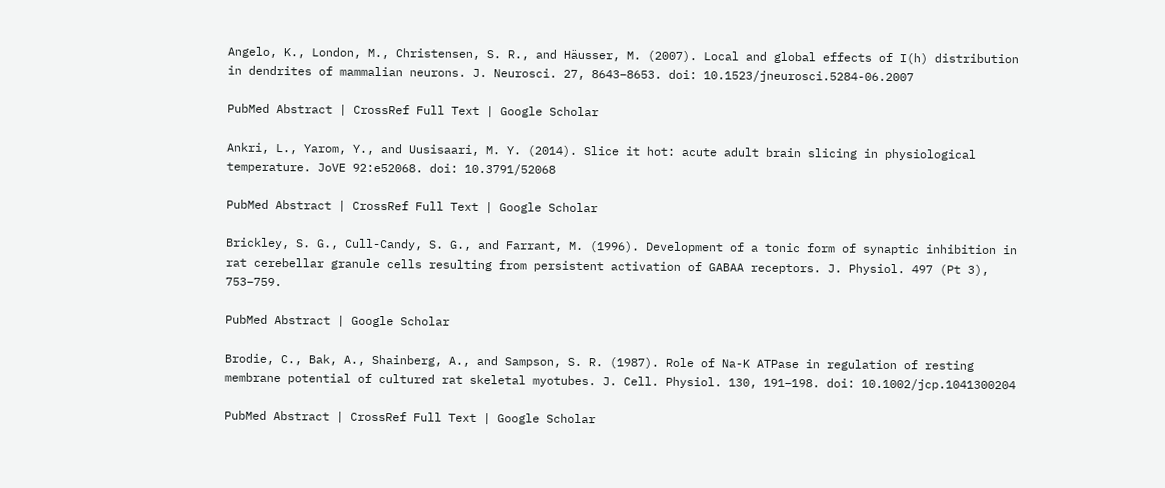Angelo, K., London, M., Christensen, S. R., and Häusser, M. (2007). Local and global effects of I(h) distribution in dendrites of mammalian neurons. J. Neurosci. 27, 8643–8653. doi: 10.1523/jneurosci.5284-06.2007

PubMed Abstract | CrossRef Full Text | Google Scholar

Ankri, L., Yarom, Y., and Uusisaari, M. Y. (2014). Slice it hot: acute adult brain slicing in physiological temperature. JoVE 92:e52068. doi: 10.3791/52068

PubMed Abstract | CrossRef Full Text | Google Scholar

Brickley, S. G., Cull-Candy, S. G., and Farrant, M. (1996). Development of a tonic form of synaptic inhibition in rat cerebellar granule cells resulting from persistent activation of GABAA receptors. J. Physiol. 497 (Pt 3), 753–759.

PubMed Abstract | Google Scholar

Brodie, C., Bak, A., Shainberg, A., and Sampson, S. R. (1987). Role of Na-K ATPase in regulation of resting membrane potential of cultured rat skeletal myotubes. J. Cell. Physiol. 130, 191–198. doi: 10.1002/jcp.1041300204

PubMed Abstract | CrossRef Full Text | Google Scholar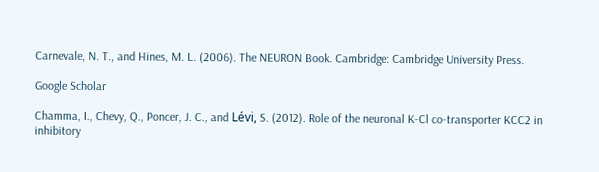Carnevale, N. T., and Hines, M. L. (2006). The NEURON Book. Cambridge: Cambridge University Press.

Google Scholar

Chamma, I., Chevy, Q., Poncer, J. C., and Lévi, S. (2012). Role of the neuronal K-Cl co-transporter KCC2 in inhibitory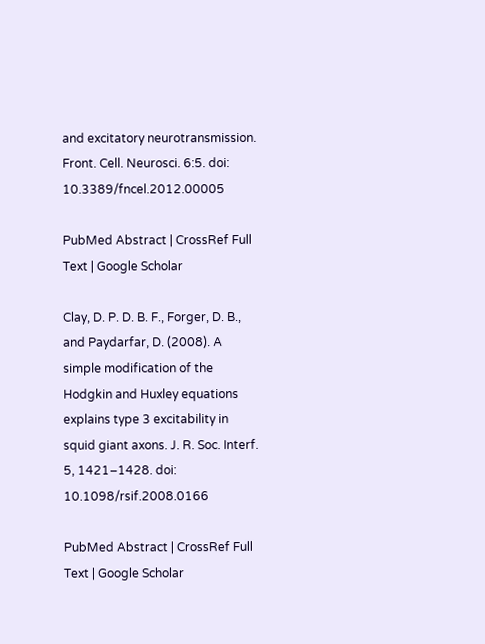and excitatory neurotransmission. Front. Cell. Neurosci. 6:5. doi: 10.3389/fncel.2012.00005

PubMed Abstract | CrossRef Full Text | Google Scholar

Clay, D. P. D. B. F., Forger, D. B., and Paydarfar, D. (2008). A simple modification of the Hodgkin and Huxley equations explains type 3 excitability in squid giant axons. J. R. Soc. Interf. 5, 1421–1428. doi: 10.1098/rsif.2008.0166

PubMed Abstract | CrossRef Full Text | Google Scholar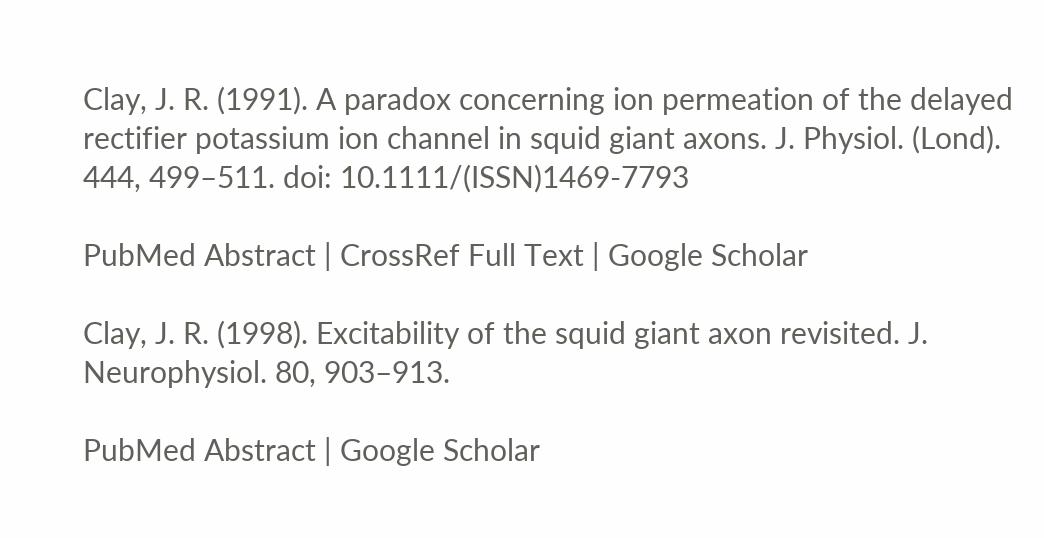Clay, J. R. (1991). A paradox concerning ion permeation of the delayed rectifier potassium ion channel in squid giant axons. J. Physiol. (Lond). 444, 499–511. doi: 10.1111/(ISSN)1469-7793

PubMed Abstract | CrossRef Full Text | Google Scholar

Clay, J. R. (1998). Excitability of the squid giant axon revisited. J. Neurophysiol. 80, 903–913.

PubMed Abstract | Google Scholar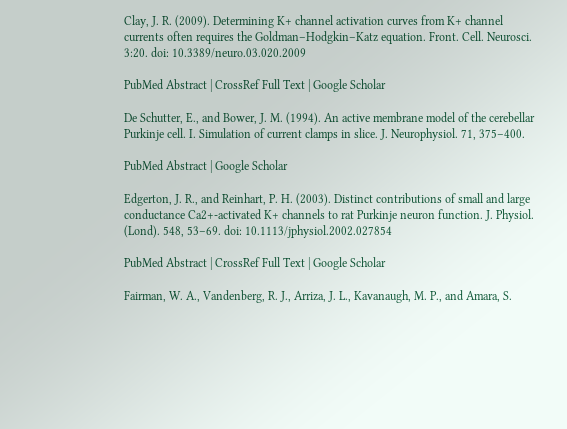Clay, J. R. (2009). Determining K+ channel activation curves from K+ channel currents often requires the Goldman–Hodgkin–Katz equation. Front. Cell. Neurosci. 3:20. doi: 10.3389/neuro.03.020.2009

PubMed Abstract | CrossRef Full Text | Google Scholar

De Schutter, E., and Bower, J. M. (1994). An active membrane model of the cerebellar Purkinje cell. I. Simulation of current clamps in slice. J. Neurophysiol. 71, 375–400.

PubMed Abstract | Google Scholar

Edgerton, J. R., and Reinhart, P. H. (2003). Distinct contributions of small and large conductance Ca2+-activated K+ channels to rat Purkinje neuron function. J. Physiol. (Lond). 548, 53–69. doi: 10.1113/jphysiol.2002.027854

PubMed Abstract | CrossRef Full Text | Google Scholar

Fairman, W. A., Vandenberg, R. J., Arriza, J. L., Kavanaugh, M. P., and Amara, S.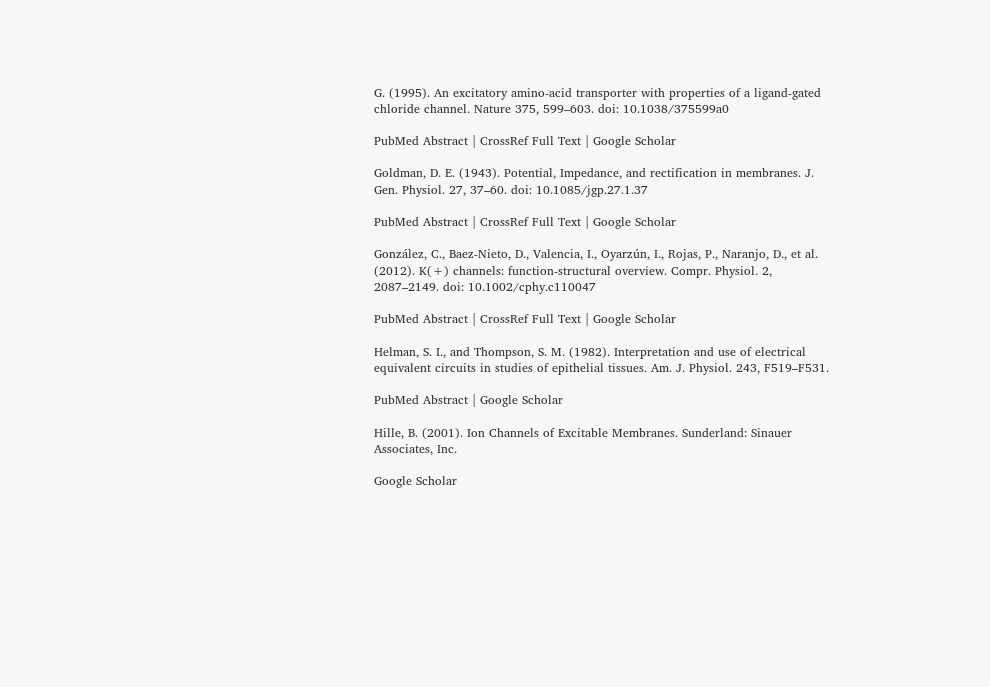G. (1995). An excitatory amino-acid transporter with properties of a ligand-gated chloride channel. Nature 375, 599–603. doi: 10.1038/375599a0

PubMed Abstract | CrossRef Full Text | Google Scholar

Goldman, D. E. (1943). Potential, Impedance, and rectification in membranes. J. Gen. Physiol. 27, 37–60. doi: 10.1085/jgp.27.1.37

PubMed Abstract | CrossRef Full Text | Google Scholar

González, C., Baez-Nieto, D., Valencia, I., Oyarzún, I., Rojas, P., Naranjo, D., et al. (2012). K(+) channels: function-structural overview. Compr. Physiol. 2, 2087–2149. doi: 10.1002/cphy.c110047

PubMed Abstract | CrossRef Full Text | Google Scholar

Helman, S. I., and Thompson, S. M. (1982). Interpretation and use of electrical equivalent circuits in studies of epithelial tissues. Am. J. Physiol. 243, F519–F531.

PubMed Abstract | Google Scholar

Hille, B. (2001). Ion Channels of Excitable Membranes. Sunderland: Sinauer Associates, Inc.

Google Scholar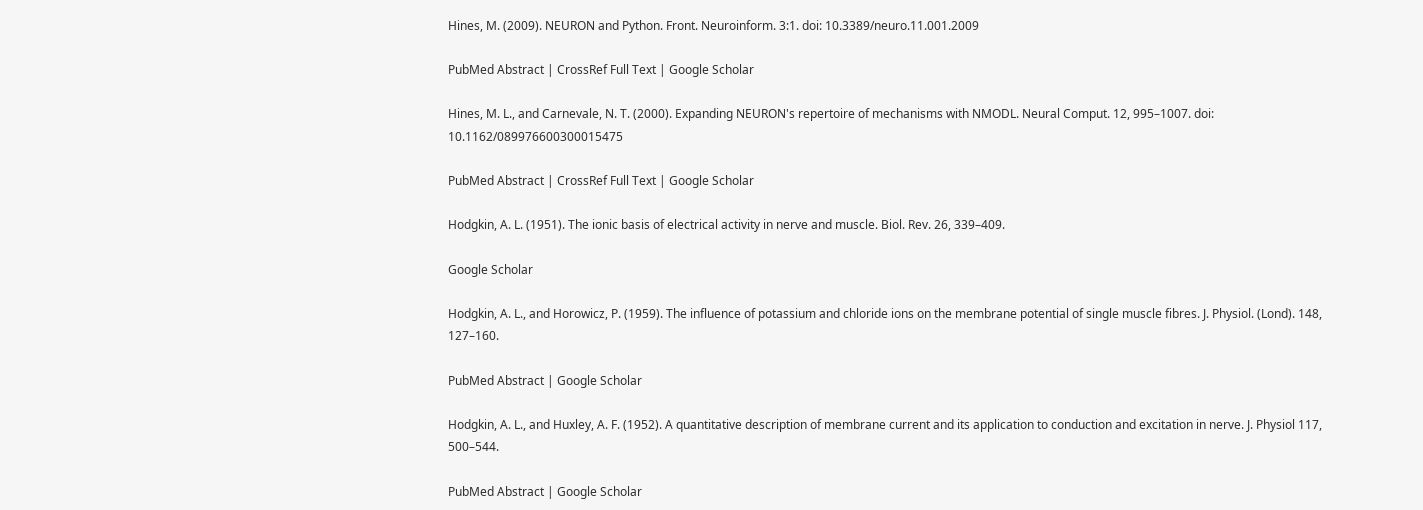Hines, M. (2009). NEURON and Python. Front. Neuroinform. 3:1. doi: 10.3389/neuro.11.001.2009

PubMed Abstract | CrossRef Full Text | Google Scholar

Hines, M. L., and Carnevale, N. T. (2000). Expanding NEURON's repertoire of mechanisms with NMODL. Neural Comput. 12, 995–1007. doi: 10.1162/089976600300015475

PubMed Abstract | CrossRef Full Text | Google Scholar

Hodgkin, A. L. (1951). The ionic basis of electrical activity in nerve and muscle. Biol. Rev. 26, 339–409.

Google Scholar

Hodgkin, A. L., and Horowicz, P. (1959). The influence of potassium and chloride ions on the membrane potential of single muscle fibres. J. Physiol. (Lond). 148, 127–160.

PubMed Abstract | Google Scholar

Hodgkin, A. L., and Huxley, A. F. (1952). A quantitative description of membrane current and its application to conduction and excitation in nerve. J. Physiol 117, 500–544.

PubMed Abstract | Google Scholar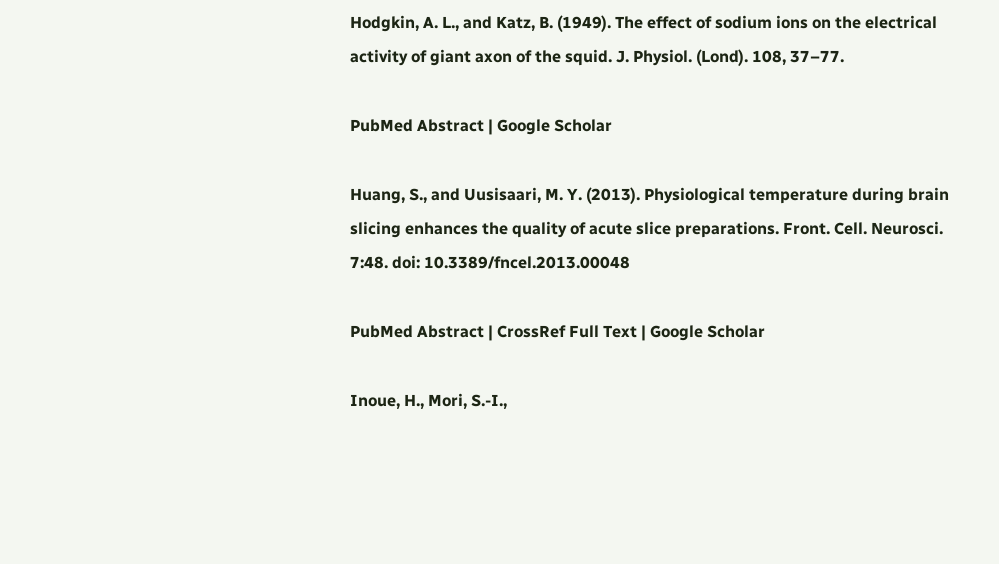Hodgkin, A. L., and Katz, B. (1949). The effect of sodium ions on the electrical activity of giant axon of the squid. J. Physiol. (Lond). 108, 37–77.

PubMed Abstract | Google Scholar

Huang, S., and Uusisaari, M. Y. (2013). Physiological temperature during brain slicing enhances the quality of acute slice preparations. Front. Cell. Neurosci. 7:48. doi: 10.3389/fncel.2013.00048

PubMed Abstract | CrossRef Full Text | Google Scholar

Inoue, H., Mori, S.-I.,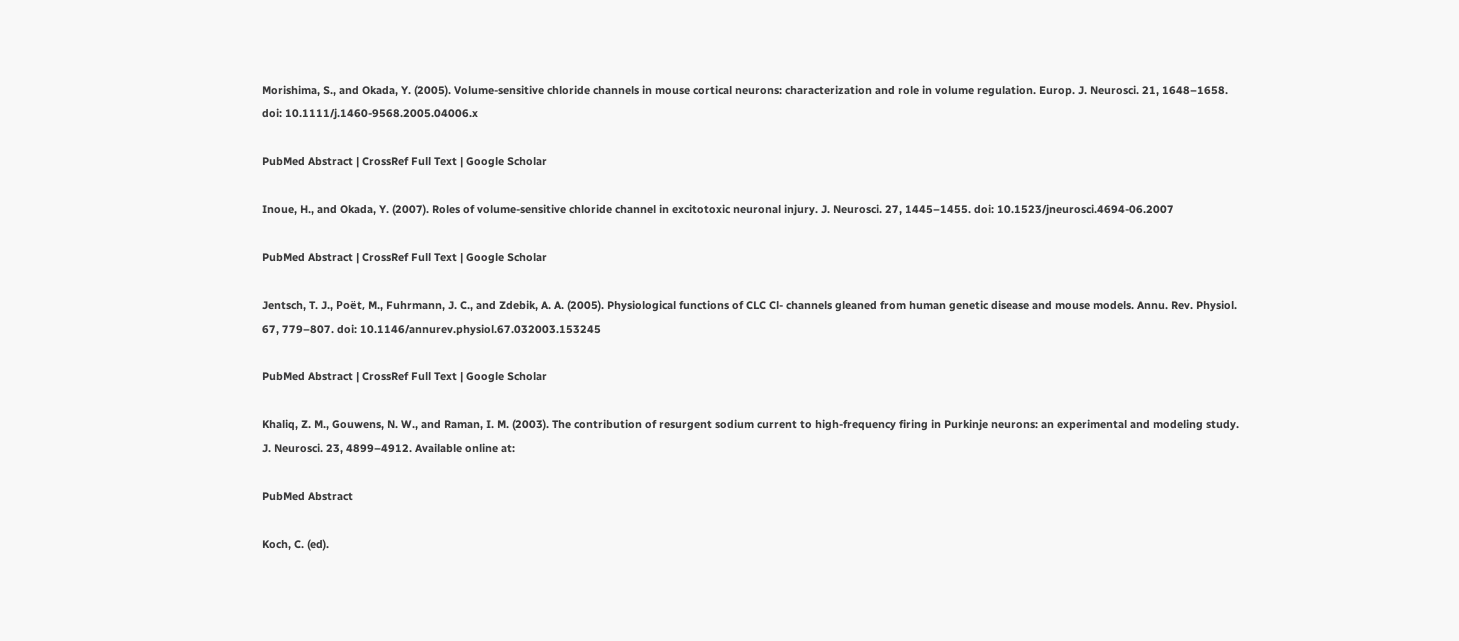Morishima, S., and Okada, Y. (2005). Volume-sensitive chloride channels in mouse cortical neurons: characterization and role in volume regulation. Europ. J. Neurosci. 21, 1648–1658. doi: 10.1111/j.1460-9568.2005.04006.x

PubMed Abstract | CrossRef Full Text | Google Scholar

Inoue, H., and Okada, Y. (2007). Roles of volume-sensitive chloride channel in excitotoxic neuronal injury. J. Neurosci. 27, 1445–1455. doi: 10.1523/jneurosci.4694-06.2007

PubMed Abstract | CrossRef Full Text | Google Scholar

Jentsch, T. J., Poët, M., Fuhrmann, J. C., and Zdebik, A. A. (2005). Physiological functions of CLC Cl- channels gleaned from human genetic disease and mouse models. Annu. Rev. Physiol. 67, 779–807. doi: 10.1146/annurev.physiol.67.032003.153245

PubMed Abstract | CrossRef Full Text | Google Scholar

Khaliq, Z. M., Gouwens, N. W., and Raman, I. M. (2003). The contribution of resurgent sodium current to high-frequency firing in Purkinje neurons: an experimental and modeling study. J. Neurosci. 23, 4899–4912. Available online at:

PubMed Abstract

Koch, C. (ed).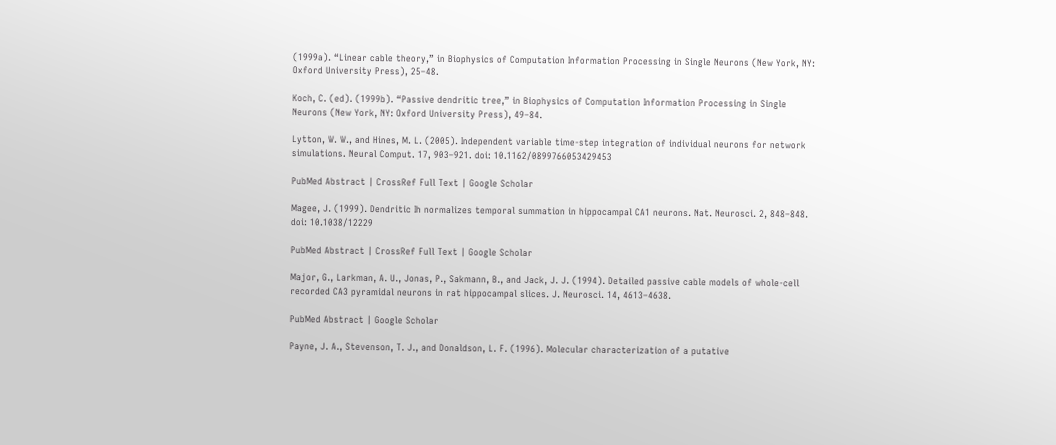(1999a). “Linear cable theory,” in Biophysics of Computation Information Processing in Single Neurons (New York, NY: Oxford University Press), 25–48.

Koch, C. (ed). (1999b). “Passive dendritic tree,” in Biophysics of Computation Information Processing in Single Neurons (New York, NY: Oxford University Press), 49–84.

Lytton, W. W., and Hines, M. L. (2005). Independent variable time-step integration of individual neurons for network simulations. Neural Comput. 17, 903–921. doi: 10.1162/0899766053429453

PubMed Abstract | CrossRef Full Text | Google Scholar

Magee, J. (1999). Dendritic Ih normalizes temporal summation in hippocampal CA1 neurons. Nat. Neurosci. 2, 848–848. doi: 10.1038/12229

PubMed Abstract | CrossRef Full Text | Google Scholar

Major, G., Larkman, A. U., Jonas, P., Sakmann, B., and Jack, J. J. (1994). Detailed passive cable models of whole-cell recorded CA3 pyramidal neurons in rat hippocampal slices. J. Neurosci. 14, 4613–4638.

PubMed Abstract | Google Scholar

Payne, J. A., Stevenson, T. J., and Donaldson, L. F. (1996). Molecular characterization of a putative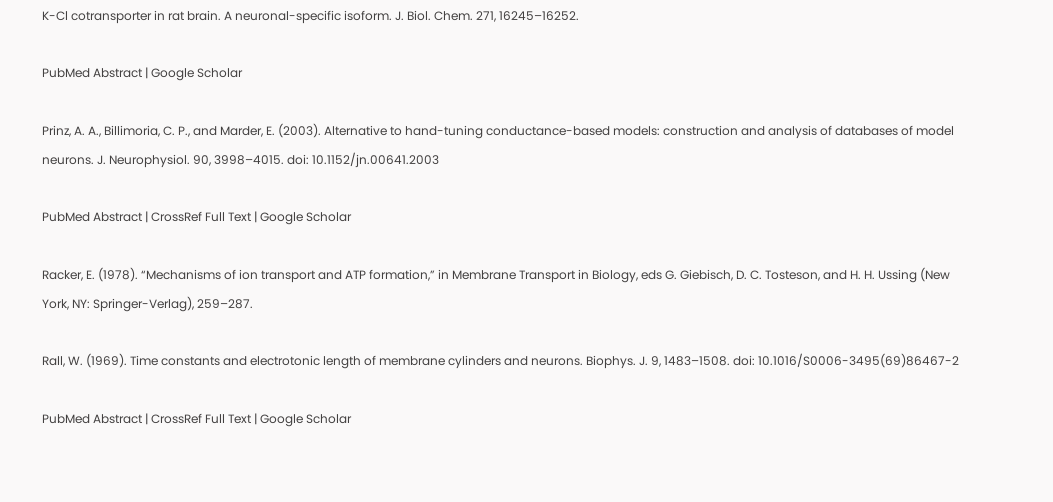K-Cl cotransporter in rat brain. A neuronal-specific isoform. J. Biol. Chem. 271, 16245–16252.

PubMed Abstract | Google Scholar

Prinz, A. A., Billimoria, C. P., and Marder, E. (2003). Alternative to hand-tuning conductance-based models: construction and analysis of databases of model neurons. J. Neurophysiol. 90, 3998–4015. doi: 10.1152/jn.00641.2003

PubMed Abstract | CrossRef Full Text | Google Scholar

Racker, E. (1978). “Mechanisms of ion transport and ATP formation,” in Membrane Transport in Biology, eds G. Giebisch, D. C. Tosteson, and H. H. Ussing (New York, NY: Springer-Verlag), 259–287.

Rall, W. (1969). Time constants and electrotonic length of membrane cylinders and neurons. Biophys. J. 9, 1483–1508. doi: 10.1016/S0006-3495(69)86467-2

PubMed Abstract | CrossRef Full Text | Google Scholar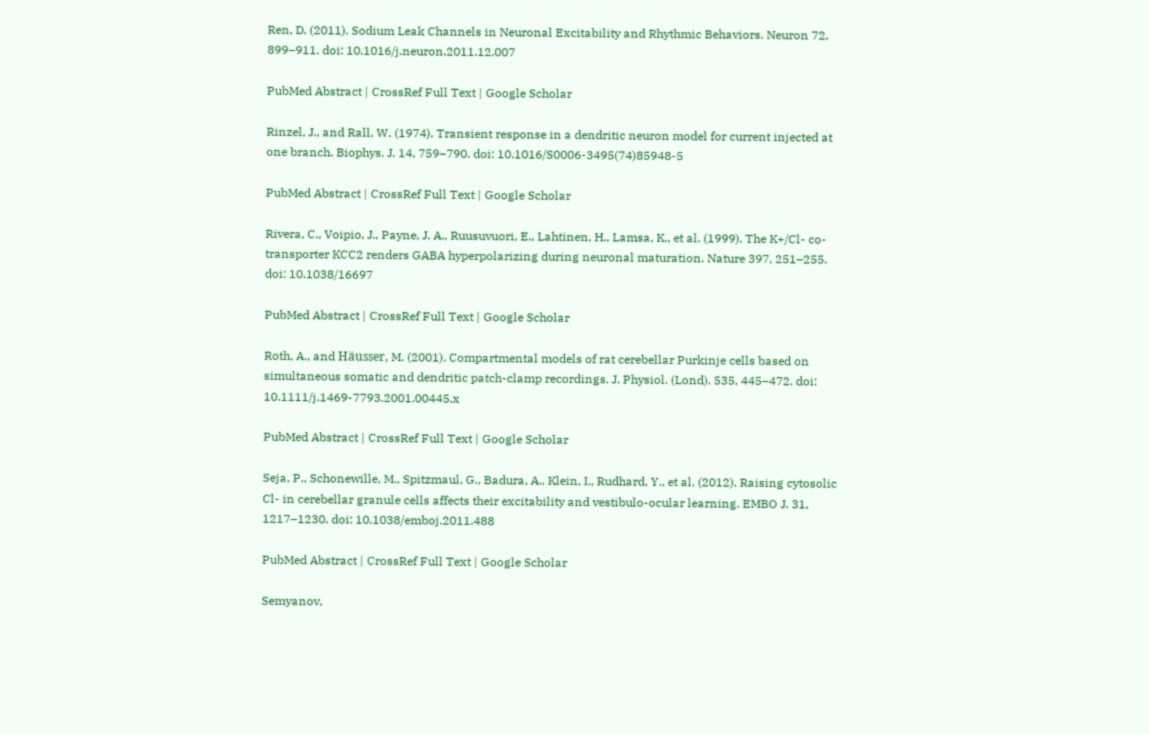Ren, D. (2011). Sodium Leak Channels in Neuronal Excitability and Rhythmic Behaviors. Neuron 72, 899–911. doi: 10.1016/j.neuron.2011.12.007

PubMed Abstract | CrossRef Full Text | Google Scholar

Rinzel, J., and Rall, W. (1974). Transient response in a dendritic neuron model for current injected at one branch. Biophys. J. 14, 759–790. doi: 10.1016/S0006-3495(74)85948-5

PubMed Abstract | CrossRef Full Text | Google Scholar

Rivera, C., Voipio, J., Payne, J. A., Ruusuvuori, E., Lahtinen, H., Lamsa, K., et al. (1999). The K+/Cl- co-transporter KCC2 renders GABA hyperpolarizing during neuronal maturation. Nature 397, 251–255. doi: 10.1038/16697

PubMed Abstract | CrossRef Full Text | Google Scholar

Roth, A., and Häusser, M. (2001). Compartmental models of rat cerebellar Purkinje cells based on simultaneous somatic and dendritic patch-clamp recordings. J. Physiol. (Lond). 535, 445–472. doi: 10.1111/j.1469-7793.2001.00445.x

PubMed Abstract | CrossRef Full Text | Google Scholar

Seja, P., Schonewille, M., Spitzmaul, G., Badura, A., Klein, I., Rudhard, Y., et al. (2012). Raising cytosolic Cl- in cerebellar granule cells affects their excitability and vestibulo-ocular learning. EMBO J. 31, 1217–1230. doi: 10.1038/emboj.2011.488

PubMed Abstract | CrossRef Full Text | Google Scholar

Semyanov,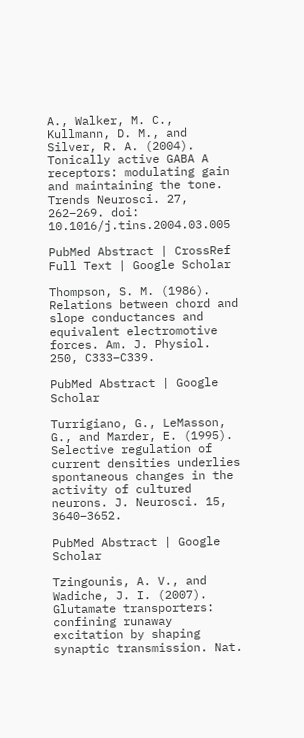A., Walker, M. C., Kullmann, D. M., and Silver, R. A. (2004). Tonically active GABA A receptors: modulating gain and maintaining the tone. Trends Neurosci. 27, 262–269. doi: 10.1016/j.tins.2004.03.005

PubMed Abstract | CrossRef Full Text | Google Scholar

Thompson, S. M. (1986). Relations between chord and slope conductances and equivalent electromotive forces. Am. J. Physiol. 250, C333–C339.

PubMed Abstract | Google Scholar

Turrigiano, G., LeMasson, G., and Marder, E. (1995). Selective regulation of current densities underlies spontaneous changes in the activity of cultured neurons. J. Neurosci. 15, 3640–3652.

PubMed Abstract | Google Scholar

Tzingounis, A. V., and Wadiche, J. I. (2007). Glutamate transporters: confining runaway excitation by shaping synaptic transmission. Nat.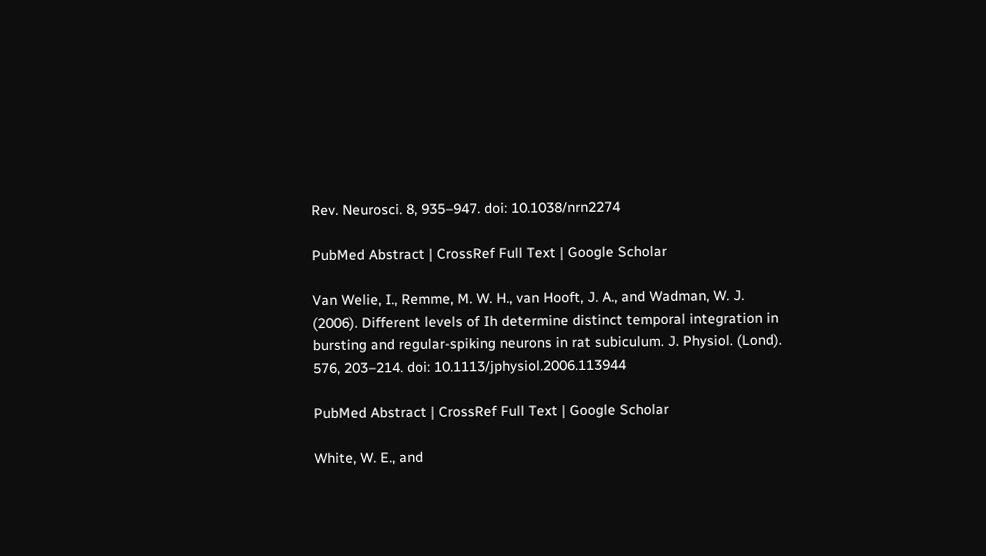Rev. Neurosci. 8, 935–947. doi: 10.1038/nrn2274

PubMed Abstract | CrossRef Full Text | Google Scholar

Van Welie, I., Remme, M. W. H., van Hooft, J. A., and Wadman, W. J. (2006). Different levels of Ih determine distinct temporal integration in bursting and regular-spiking neurons in rat subiculum. J. Physiol. (Lond). 576, 203–214. doi: 10.1113/jphysiol.2006.113944

PubMed Abstract | CrossRef Full Text | Google Scholar

White, W. E., and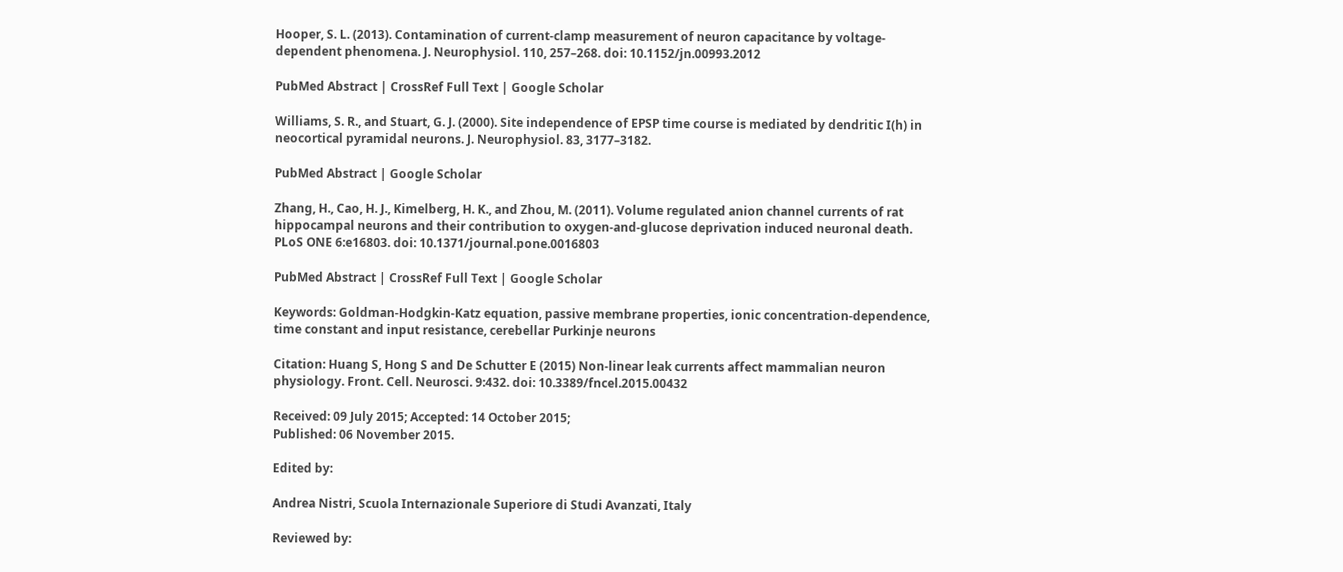Hooper, S. L. (2013). Contamination of current-clamp measurement of neuron capacitance by voltage-dependent phenomena. J. Neurophysiol. 110, 257–268. doi: 10.1152/jn.00993.2012

PubMed Abstract | CrossRef Full Text | Google Scholar

Williams, S. R., and Stuart, G. J. (2000). Site independence of EPSP time course is mediated by dendritic I(h) in neocortical pyramidal neurons. J. Neurophysiol. 83, 3177–3182.

PubMed Abstract | Google Scholar

Zhang, H., Cao, H. J., Kimelberg, H. K., and Zhou, M. (2011). Volume regulated anion channel currents of rat hippocampal neurons and their contribution to oxygen-and-glucose deprivation induced neuronal death. PLoS ONE 6:e16803. doi: 10.1371/journal.pone.0016803

PubMed Abstract | CrossRef Full Text | Google Scholar

Keywords: Goldman-Hodgkin-Katz equation, passive membrane properties, ionic concentration-dependence, time constant and input resistance, cerebellar Purkinje neurons

Citation: Huang S, Hong S and De Schutter E (2015) Non-linear leak currents affect mammalian neuron physiology. Front. Cell. Neurosci. 9:432. doi: 10.3389/fncel.2015.00432

Received: 09 July 2015; Accepted: 14 October 2015;
Published: 06 November 2015.

Edited by:

Andrea Nistri, Scuola Internazionale Superiore di Studi Avanzati, Italy

Reviewed by: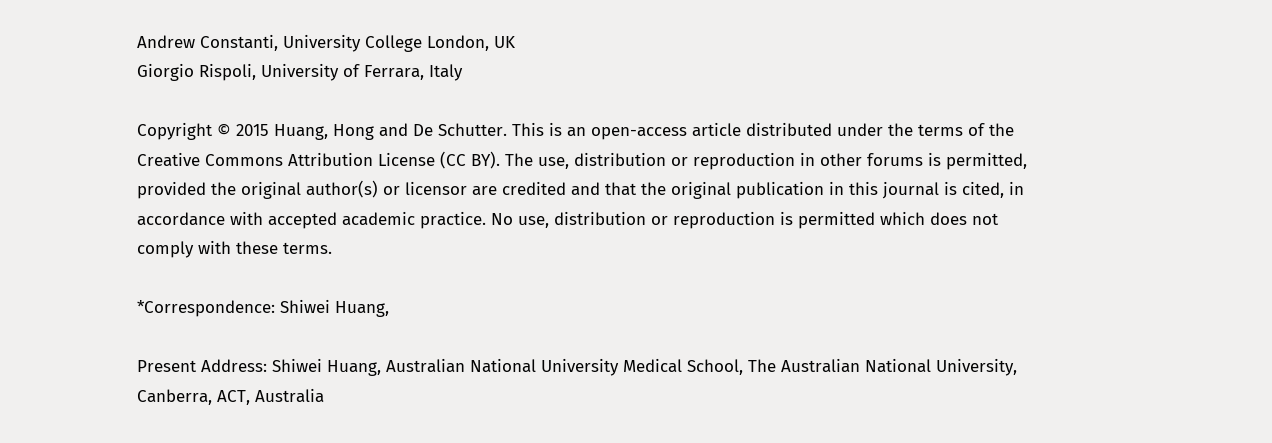Andrew Constanti, University College London, UK
Giorgio Rispoli, University of Ferrara, Italy

Copyright © 2015 Huang, Hong and De Schutter. This is an open-access article distributed under the terms of the Creative Commons Attribution License (CC BY). The use, distribution or reproduction in other forums is permitted, provided the original author(s) or licensor are credited and that the original publication in this journal is cited, in accordance with accepted academic practice. No use, distribution or reproduction is permitted which does not comply with these terms.

*Correspondence: Shiwei Huang,

Present Address: Shiwei Huang, Australian National University Medical School, The Australian National University, Canberra, ACT, Australia